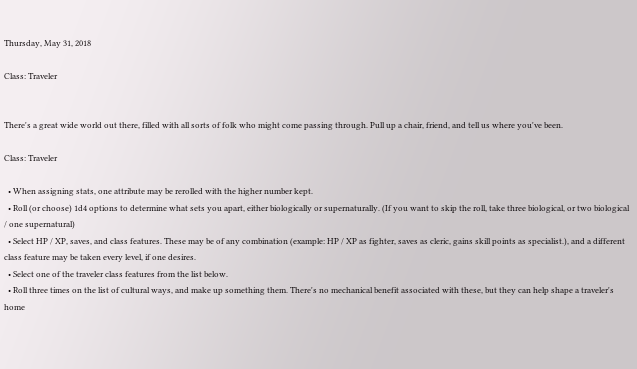Thursday, May 31, 2018

Class: Traveler


There's a great wide world out there, filled with all sorts of folk who might come passing through. Pull up a chair, friend, and tell us where you've been.

Class: Traveler

  • When assigning stats, one attribute may be rerolled with the higher number kept.
  • Roll (or choose) 1d4 options to determine what sets you apart, either biologically or supernaturally. (If you want to skip the roll, take three biological, or two biological / one supernatural)
  • Select HP / XP, saves, and class features. These may be of any combination (example: HP / XP as fighter, saves as cleric, gains skill points as specialist.), and a different class feature may be taken every level, if one desires.
  • Select one of the traveler class features from the list below.
  • Roll three times on the list of cultural ways, and make up something them. There's no mechanical benefit associated with these, but they can help shape a traveler's home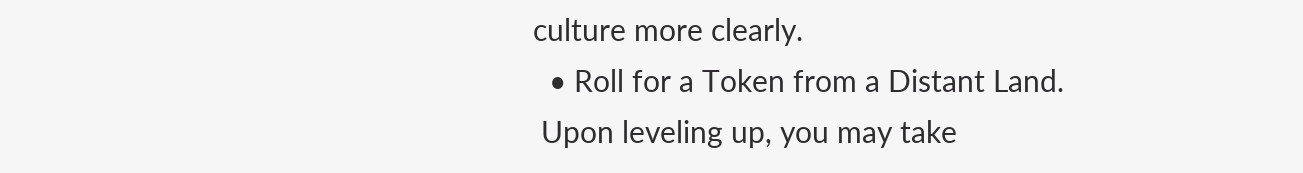culture more clearly.
  • Roll for a Token from a Distant Land.
 Upon leveling up, you may take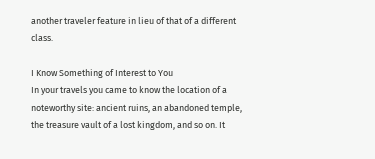another traveler feature in lieu of that of a different class.

I Know Something of Interest to You
In your travels you came to know the location of a noteworthy site: ancient ruins, an abandoned temple, the treasure vault of a lost kingdom, and so on. It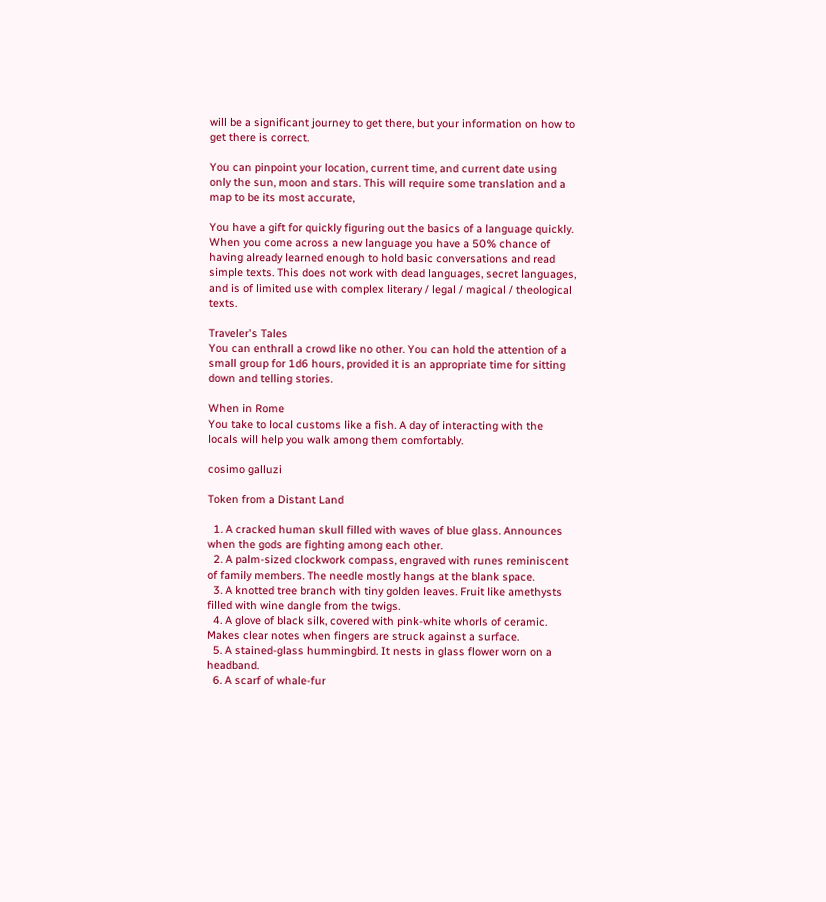will be a significant journey to get there, but your information on how to get there is correct.

You can pinpoint your location, current time, and current date using only the sun, moon and stars. This will require some translation and a map to be its most accurate,

You have a gift for quickly figuring out the basics of a language quickly. When you come across a new language you have a 50% chance of having already learned enough to hold basic conversations and read simple texts. This does not work with dead languages, secret languages, and is of limited use with complex literary / legal / magical / theological texts.

Traveler's Tales
You can enthrall a crowd like no other. You can hold the attention of a small group for 1d6 hours, provided it is an appropriate time for sitting down and telling stories.

When in Rome
You take to local customs like a fish. A day of interacting with the locals will help you walk among them comfortably.

cosimo galluzi

Token from a Distant Land

  1. A cracked human skull filled with waves of blue glass. Announces when the gods are fighting among each other.
  2. A palm-sized clockwork compass, engraved with runes reminiscent of family members. The needle mostly hangs at the blank space.
  3. A knotted tree branch with tiny golden leaves. Fruit like amethysts filled with wine dangle from the twigs.
  4. A glove of black silk, covered with pink-white whorls of ceramic. Makes clear notes when fingers are struck against a surface.
  5. A stained-glass hummingbird. It nests in glass flower worn on a headband.
  6. A scarf of whale-fur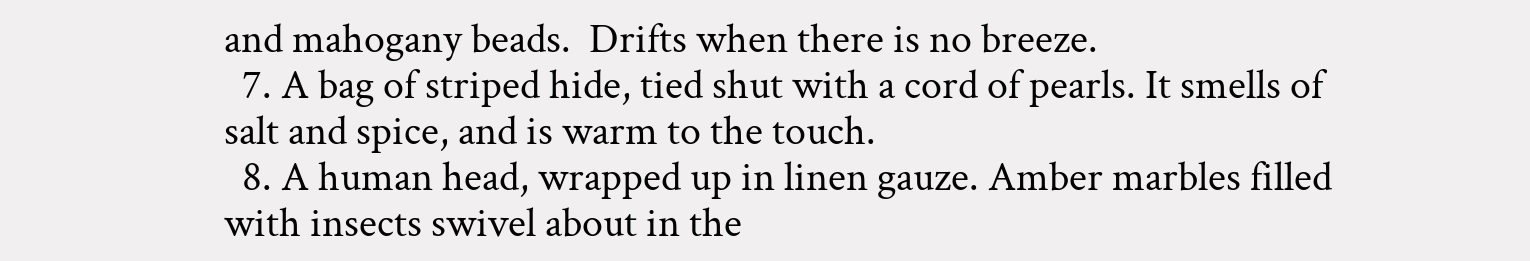and mahogany beads.  Drifts when there is no breeze.
  7. A bag of striped hide, tied shut with a cord of pearls. It smells of salt and spice, and is warm to the touch.
  8. A human head, wrapped up in linen gauze. Amber marbles filled with insects swivel about in the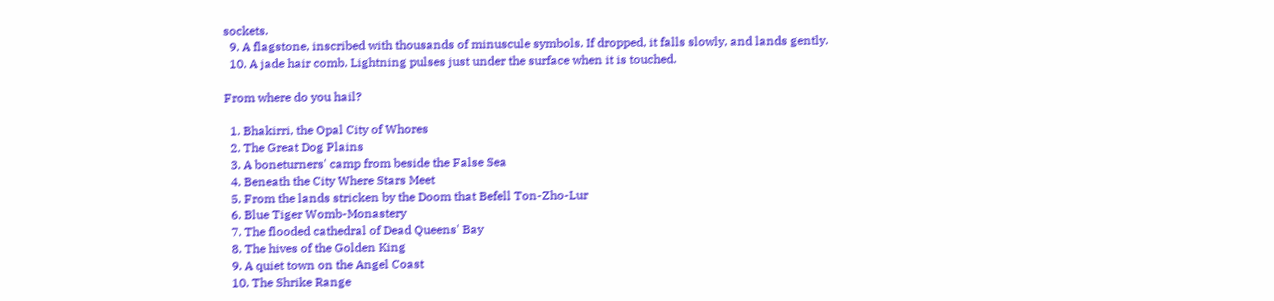sockets.
  9. A flagstone, inscribed with thousands of minuscule symbols. If dropped, it falls slowly, and lands gently.
  10. A jade hair comb. Lightning pulses just under the surface when it is touched.

From where do you hail?

  1. Bhakirri, the Opal City of Whores
  2. The Great Dog Plains
  3. A boneturners' camp from beside the False Sea
  4. Beneath the City Where Stars Meet
  5. From the lands stricken by the Doom that Befell Ton-Zho-Lur
  6. Blue Tiger Womb-Monastery
  7. The flooded cathedral of Dead Queens' Bay
  8. The hives of the Golden King
  9. A quiet town on the Angel Coast
  10. The Shrike Range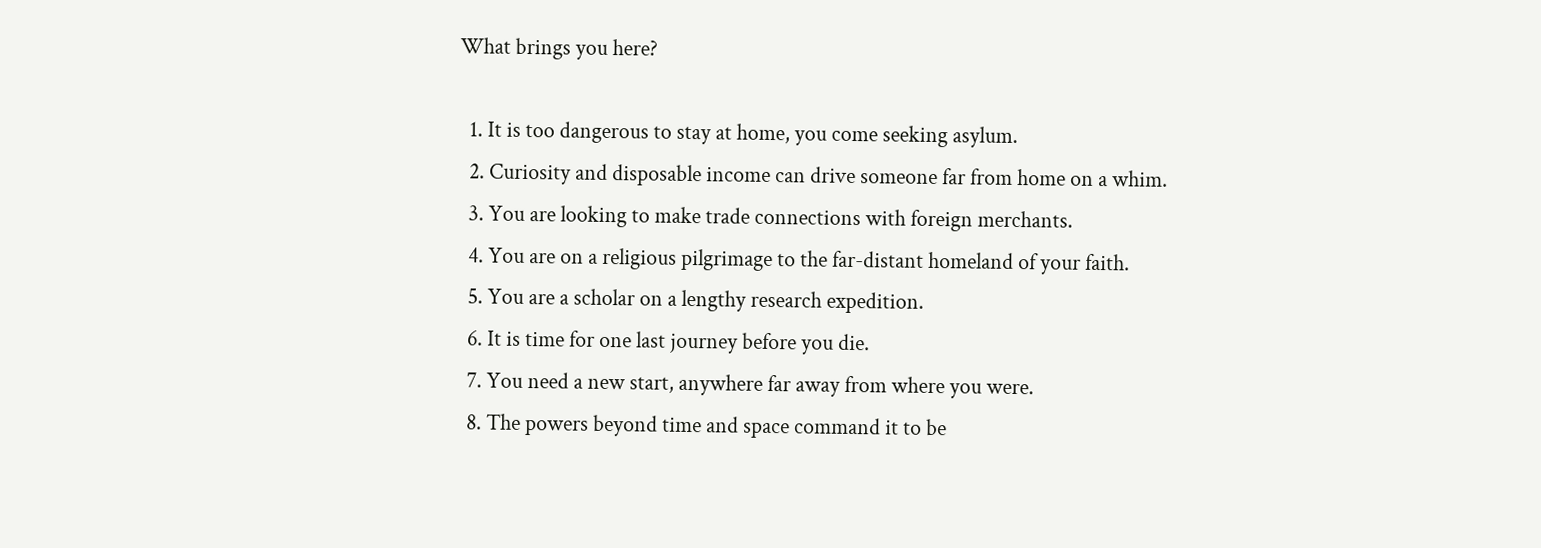What brings you here?

  1. It is too dangerous to stay at home, you come seeking asylum.
  2. Curiosity and disposable income can drive someone far from home on a whim.
  3. You are looking to make trade connections with foreign merchants.
  4. You are on a religious pilgrimage to the far-distant homeland of your faith.
  5. You are a scholar on a lengthy research expedition.
  6. It is time for one last journey before you die.
  7. You need a new start, anywhere far away from where you were.
  8. The powers beyond time and space command it to be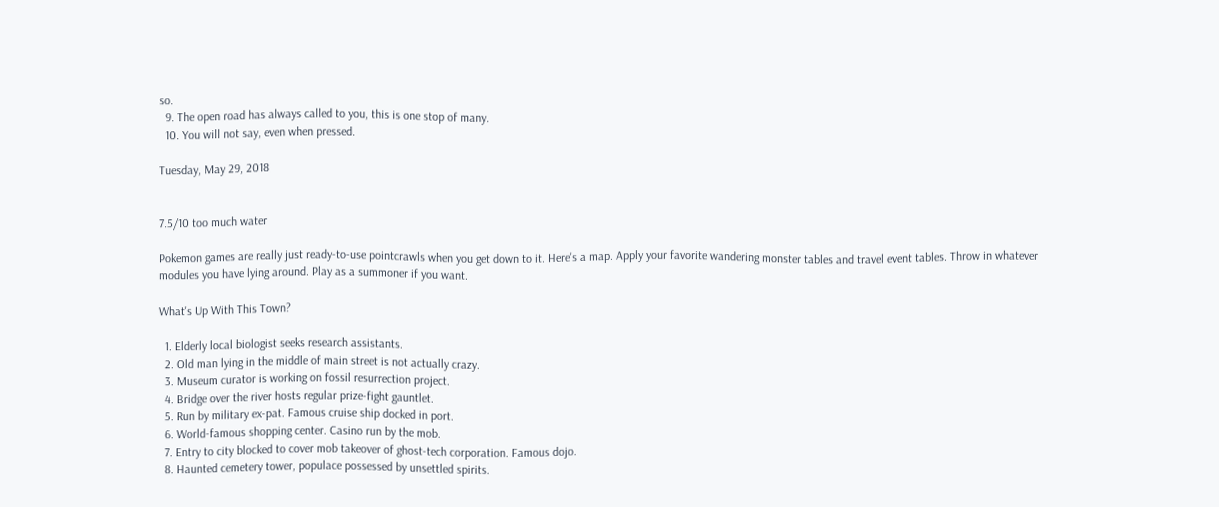so.
  9. The open road has always called to you, this is one stop of many.
  10. You will not say, even when pressed.

Tuesday, May 29, 2018


7.5/10 too much water

Pokemon games are really just ready-to-use pointcrawls when you get down to it. Here's a map. Apply your favorite wandering monster tables and travel event tables. Throw in whatever modules you have lying around. Play as a summoner if you want.

What's Up With This Town?

  1. Elderly local biologist seeks research assistants.
  2. Old man lying in the middle of main street is not actually crazy.
  3. Museum curator is working on fossil resurrection project.
  4. Bridge over the river hosts regular prize-fight gauntlet.
  5. Run by military ex-pat. Famous cruise ship docked in port.
  6. World-famous shopping center. Casino run by the mob.
  7. Entry to city blocked to cover mob takeover of ghost-tech corporation. Famous dojo.
  8. Haunted cemetery tower, populace possessed by unsettled spirits.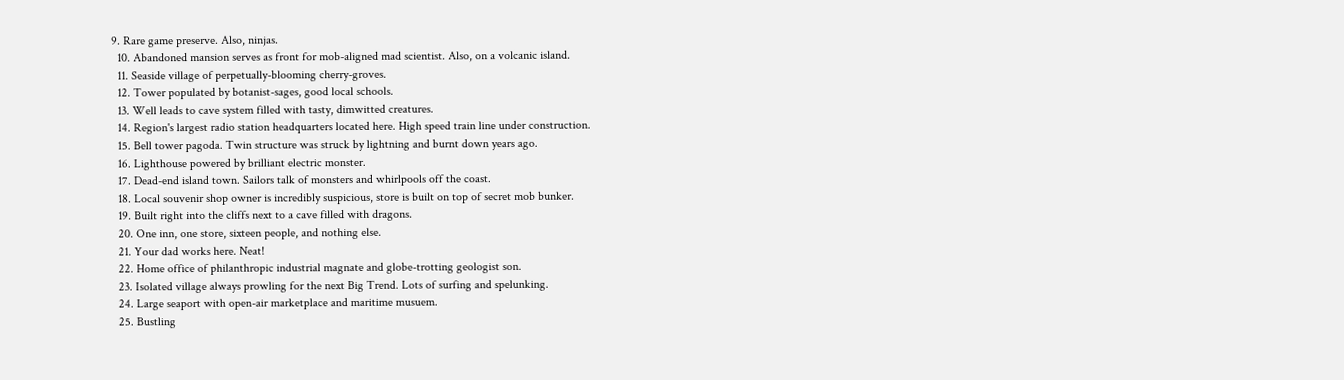9. Rare game preserve. Also, ninjas.
  10. Abandoned mansion serves as front for mob-aligned mad scientist. Also, on a volcanic island.
  11. Seaside village of perpetually-blooming cherry-groves.
  12. Tower populated by botanist-sages, good local schools.
  13. Well leads to cave system filled with tasty, dimwitted creatures.
  14. Region's largest radio station headquarters located here. High speed train line under construction.
  15. Bell tower pagoda. Twin structure was struck by lightning and burnt down years ago.
  16. Lighthouse powered by brilliant electric monster.
  17. Dead-end island town. Sailors talk of monsters and whirlpools off the coast.
  18. Local souvenir shop owner is incredibly suspicious, store is built on top of secret mob bunker.
  19. Built right into the cliffs next to a cave filled with dragons.
  20. One inn, one store, sixteen people, and nothing else.
  21. Your dad works here. Neat!
  22. Home office of philanthropic industrial magnate and globe-trotting geologist son.
  23. Isolated village always prowling for the next Big Trend. Lots of surfing and spelunking.
  24. Large seaport with open-air marketplace and maritime musuem.
  25. Bustling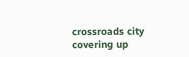crossroads city covering up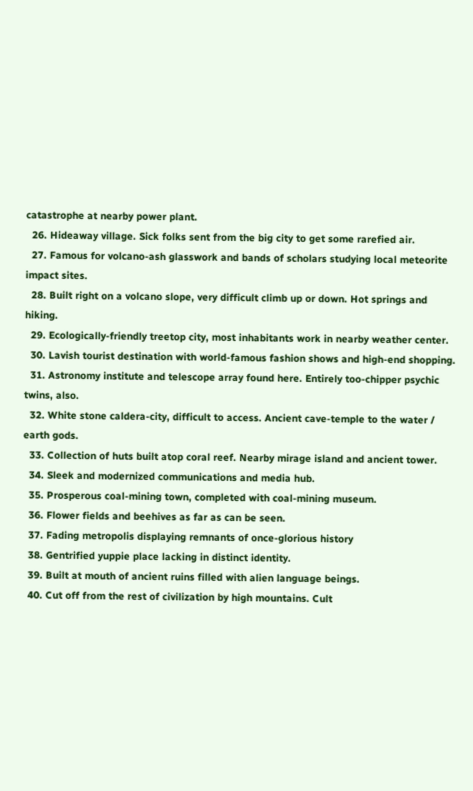catastrophe at nearby power plant.
  26. Hideaway village. Sick folks sent from the big city to get some rarefied air.
  27. Famous for volcano-ash glasswork and bands of scholars studying local meteorite impact sites.
  28. Built right on a volcano slope, very difficult climb up or down. Hot springs and hiking.
  29. Ecologically-friendly treetop city, most inhabitants work in nearby weather center.
  30. Lavish tourist destination with world-famous fashion shows and high-end shopping.
  31. Astronomy institute and telescope array found here. Entirely too-chipper psychic twins, also.
  32. White stone caldera-city, difficult to access. Ancient cave-temple to the water / earth gods.
  33. Collection of huts built atop coral reef. Nearby mirage island and ancient tower.
  34. Sleek and modernized communications and media hub.
  35. Prosperous coal-mining town, completed with coal-mining museum.
  36. Flower fields and beehives as far as can be seen.
  37. Fading metropolis displaying remnants of once-glorious history
  38. Gentrified yuppie place lacking in distinct identity.
  39. Built at mouth of ancient ruins filled with alien language beings.
  40. Cut off from the rest of civilization by high mountains. Cult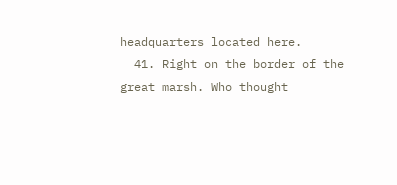headquarters located here.
  41. Right on the border of the great marsh. Who thought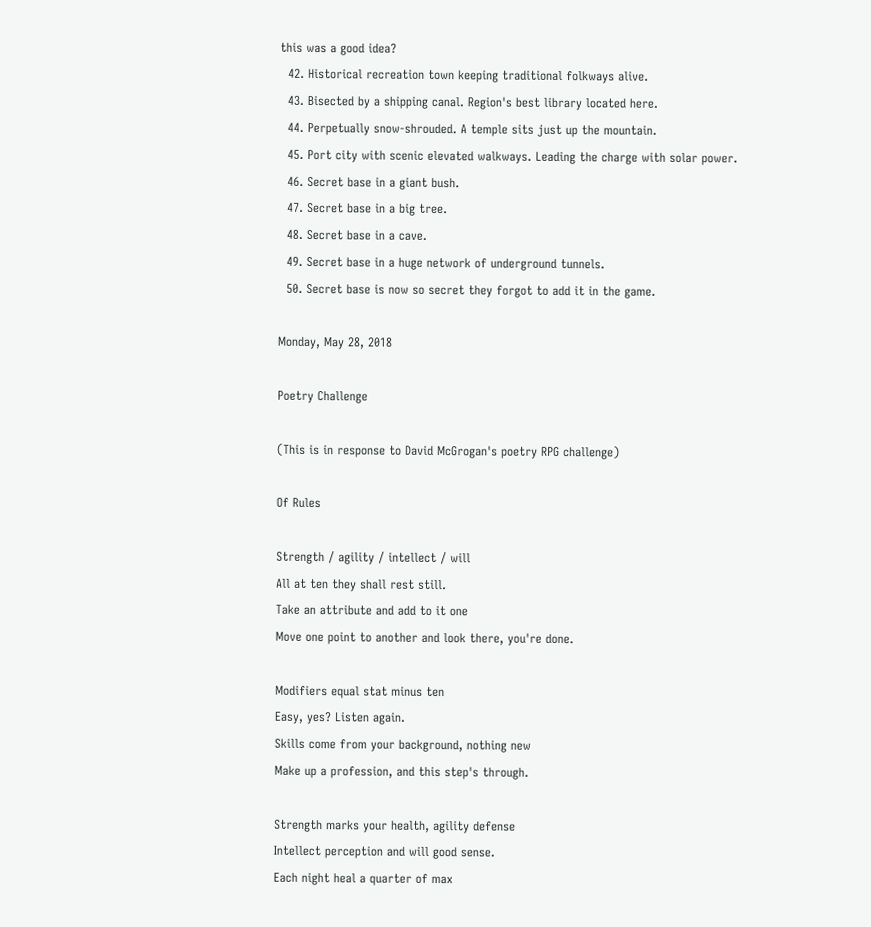this was a good idea?
  42. Historical recreation town keeping traditional folkways alive.
  43. Bisected by a shipping canal. Region's best library located here.
  44. Perpetually snow-shrouded. A temple sits just up the mountain.
  45. Port city with scenic elevated walkways. Leading the charge with solar power.
  46. Secret base in a giant bush.
  47. Secret base in a big tree.
  48. Secret base in a cave.
  49. Secret base in a huge network of underground tunnels.
  50. Secret base is now so secret they forgot to add it in the game.

Monday, May 28, 2018

Poetry Challenge

(This is in response to David McGrogan's poetry RPG challenge)

Of Rules

Strength / agility / intellect / will
All at ten they shall rest still.
Take an attribute and add to it one
Move one point to another and look there, you're done.

Modifiers equal stat minus ten
Easy, yes? Listen again.
Skills come from your background, nothing new
Make up a profession, and this step's through.

Strength marks your health, agility defense
Intellect perception and will good sense.
Each night heal a quarter of max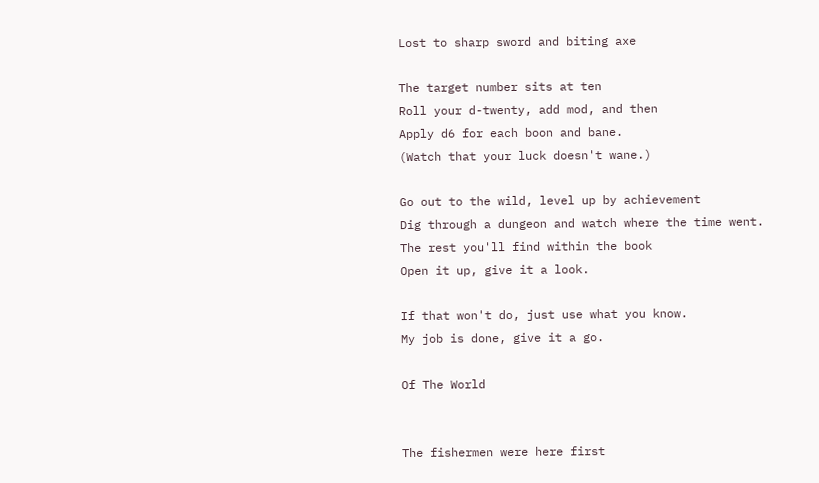Lost to sharp sword and biting axe

The target number sits at ten
Roll your d-twenty, add mod, and then
Apply d6 for each boon and bane.
(Watch that your luck doesn't wane.)

Go out to the wild, level up by achievement
Dig through a dungeon and watch where the time went.
The rest you'll find within the book
Open it up, give it a look.

If that won't do, just use what you know.
My job is done, give it a go.

Of The World


The fishermen were here first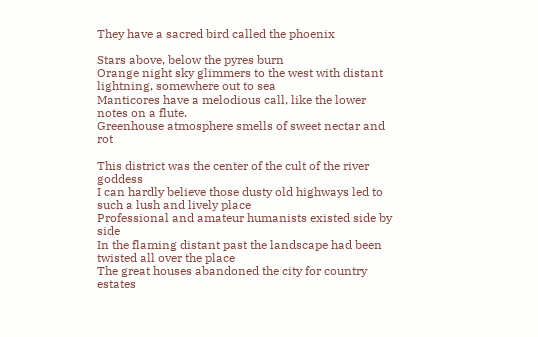They have a sacred bird called the phoenix

Stars above, below the pyres burn
Orange night sky glimmers to the west with distant lightning, somewhere out to sea
Manticores have a melodious call, like the lower notes on a flute.
Greenhouse atmosphere smells of sweet nectar and rot

This district was the center of the cult of the river goddess
I can hardly believe those dusty old highways led to such a lush and lively place
Professional and amateur humanists existed side by side
In the flaming distant past the landscape had been twisted all over the place
The great houses abandoned the city for country estates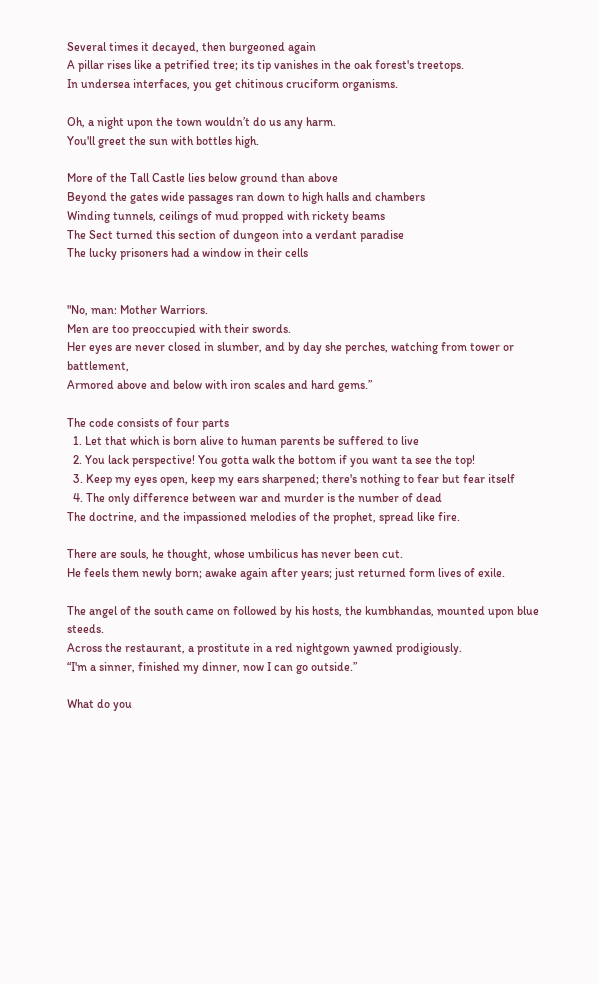Several times it decayed, then burgeoned again
A pillar rises like a petrified tree; its tip vanishes in the oak forest's treetops.
In undersea interfaces, you get chitinous cruciform organisms.

Oh, a night upon the town wouldn’t do us any harm.
You'll greet the sun with bottles high.

More of the Tall Castle lies below ground than above
Beyond the gates wide passages ran down to high halls and chambers
Winding tunnels, ceilings of mud propped with rickety beams
The Sect turned this section of dungeon into a verdant paradise
The lucky prisoners had a window in their cells


"No, man: Mother Warriors.
Men are too preoccupied with their swords.
Her eyes are never closed in slumber, and by day she perches, watching from tower or battlement,
Armored above and below with iron scales and hard gems.”

The code consists of four parts
  1. Let that which is born alive to human parents be suffered to live
  2. You lack perspective! You gotta walk the bottom if you want ta see the top!
  3. Keep my eyes open, keep my ears sharpened; there's nothing to fear but fear itself
  4. The only difference between war and murder is the number of dead
The doctrine, and the impassioned melodies of the prophet, spread like fire.

There are souls, he thought, whose umbilicus has never been cut.
He feels them newly born; awake again after years; just returned form lives of exile.

The angel of the south came on followed by his hosts, the kumbhandas, mounted upon blue steeds.
Across the restaurant, a prostitute in a red nightgown yawned prodigiously.
“I'm a sinner, finished my dinner, now I can go outside.”

What do you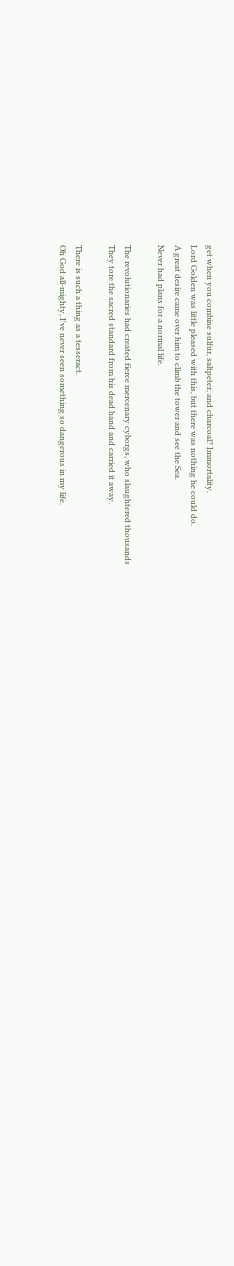get when you combine sulfur, saltpeter, and charcoal? Immortality.
Lord Golden was little pleased with this, but there was nothing he could do.
A great desire came over him to climb the tower and see the Sea.
Never had plans for a normal life.

The revolutionaries had created fierce mercenary cyborgs, who slaughtered thousands
They tore the sacred standard from his dead hand and carried it away.

There is such a thing as a tesseract.
Oh God all-mighty, I've never seen something so dangerous in my life.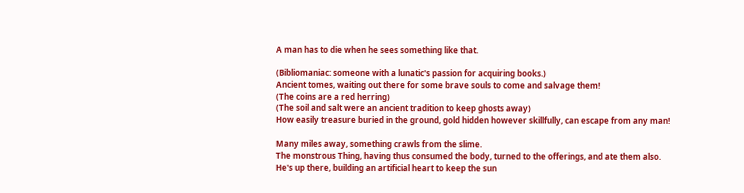A man has to die when he sees something like that.

(Bibliomaniac: someone with a lunatic's passion for acquiring books.)
Ancient tomes, waiting out there for some brave souls to come and salvage them!
(The coins are a red herring)
(The soil and salt were an ancient tradition to keep ghosts away)
How easily treasure buried in the ground, gold hidden however skillfully, can escape from any man!

Many miles away, something crawls from the slime.
The monstrous Thing, having thus consumed the body, turned to the offerings, and ate them also.
He's up there, building an artificial heart to keep the sun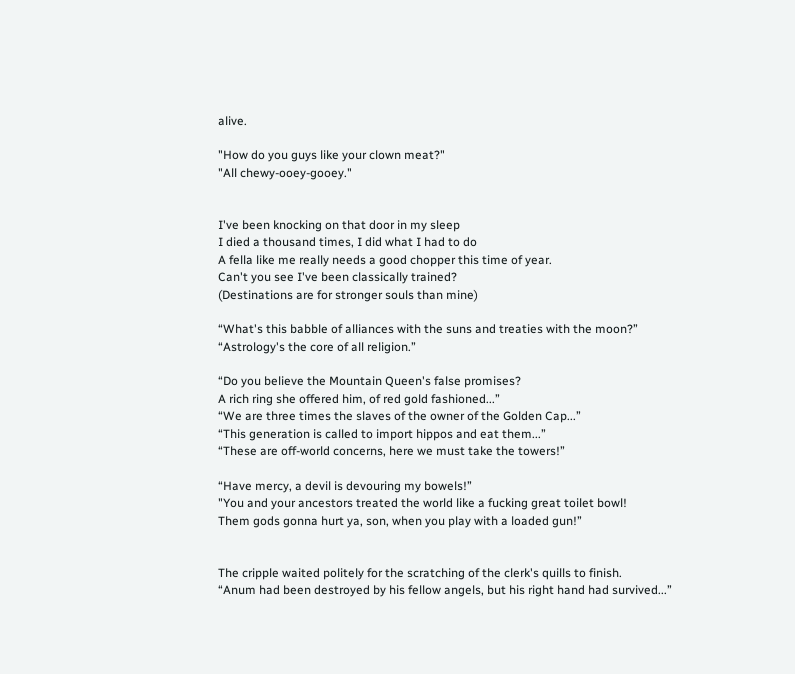alive.

"How do you guys like your clown meat?"
"All chewy-ooey-gooey."


I've been knocking on that door in my sleep
I died a thousand times, I did what I had to do
A fella like me really needs a good chopper this time of year.
Can't you see I've been classically trained?
(Destinations are for stronger souls than mine)

“What's this babble of alliances with the suns and treaties with the moon?”
“Astrology's the core of all religion.”

“Do you believe the Mountain Queen's false promises?
A rich ring she offered him, of red gold fashioned...”
“We are three times the slaves of the owner of the Golden Cap...”
“This generation is called to import hippos and eat them...”
“These are off-world concerns, here we must take the towers!”

“Have mercy, a devil is devouring my bowels!”
"You and your ancestors treated the world like a fucking great toilet bowl!
Them gods gonna hurt ya, son, when you play with a loaded gun!”


The cripple waited politely for the scratching of the clerk's quills to finish.
“Anum had been destroyed by his fellow angels, but his right hand had survived...”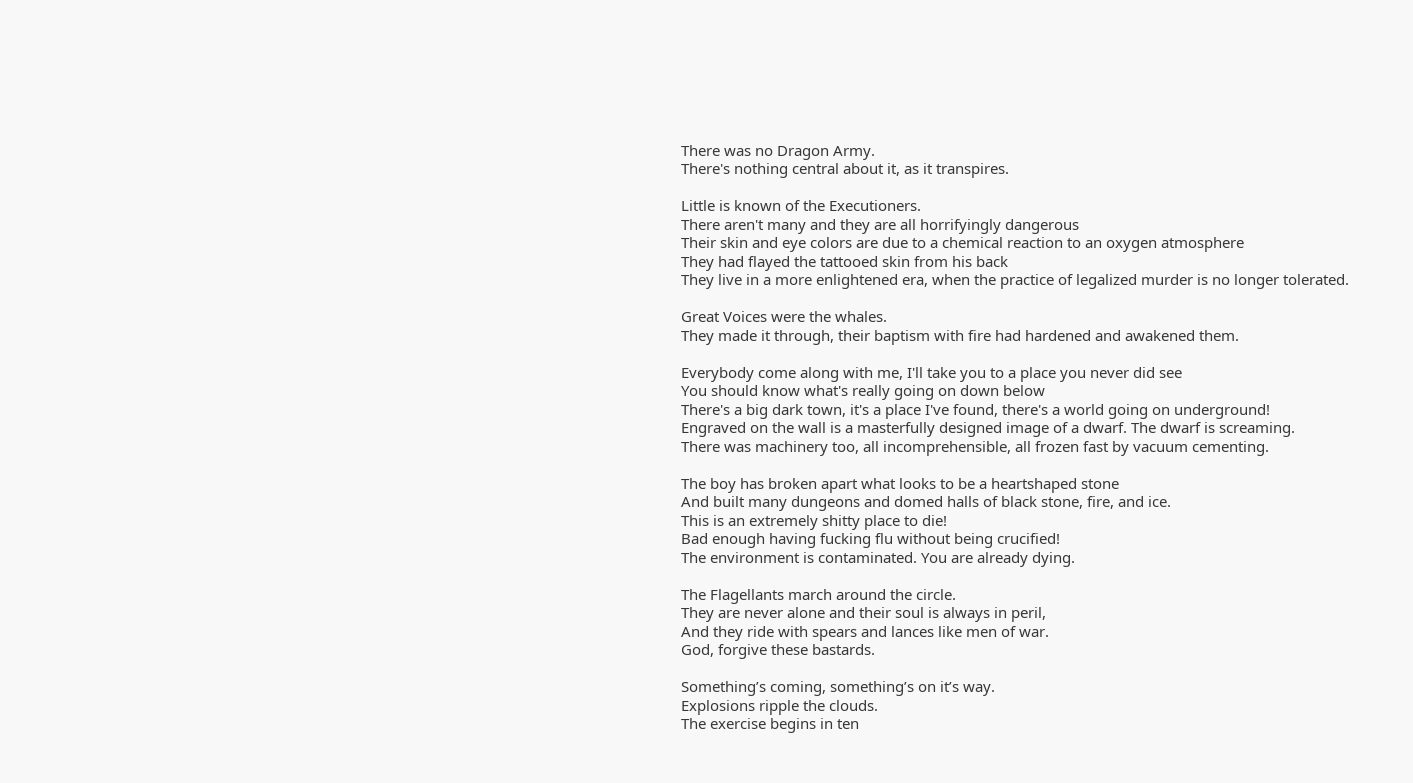There was no Dragon Army.
There's nothing central about it, as it transpires.

Little is known of the Executioners.
There aren't many and they are all horrifyingly dangerous
Their skin and eye colors are due to a chemical reaction to an oxygen atmosphere
They had flayed the tattooed skin from his back
They live in a more enlightened era, when the practice of legalized murder is no longer tolerated.

Great Voices were the whales.
They made it through, their baptism with fire had hardened and awakened them.

Everybody come along with me, I'll take you to a place you never did see
You should know what's really going on down below
There's a big dark town, it's a place I've found, there's a world going on underground!
Engraved on the wall is a masterfully designed image of a dwarf. The dwarf is screaming.
There was machinery too, all incomprehensible, all frozen fast by vacuum cementing.

The boy has broken apart what looks to be a heartshaped stone
And built many dungeons and domed halls of black stone, fire, and ice.
This is an extremely shitty place to die!
Bad enough having fucking flu without being crucified!
The environment is contaminated. You are already dying.

The Flagellants march around the circle.
They are never alone and their soul is always in peril,
And they ride with spears and lances like men of war.
God, forgive these bastards.

Something’s coming, something’s on it’s way.
Explosions ripple the clouds.
The exercise begins in ten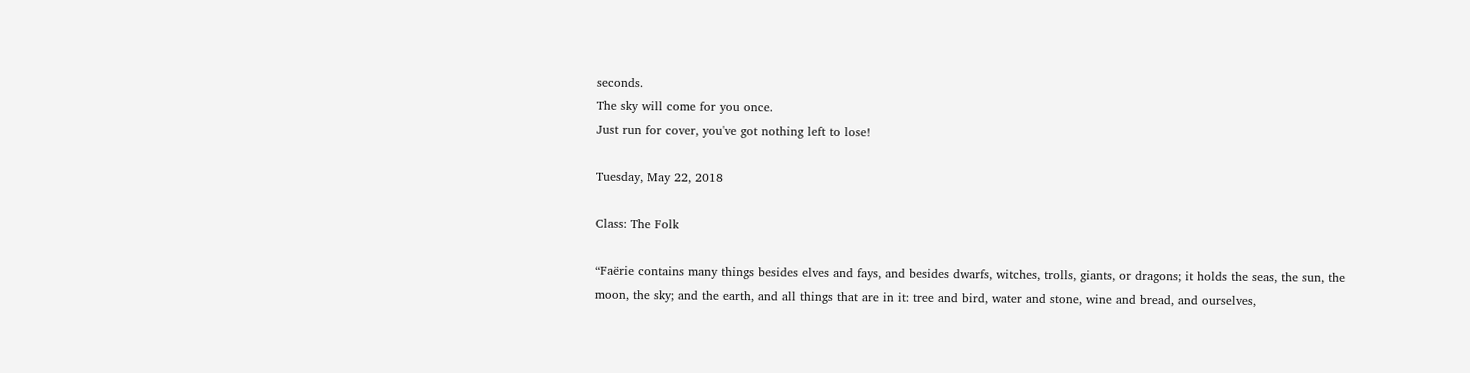seconds.
The sky will come for you once.
Just run for cover, you've got nothing left to lose!

Tuesday, May 22, 2018

Class: The Folk

“Faërie contains many things besides elves and fays, and besides dwarfs, witches, trolls, giants, or dragons; it holds the seas, the sun, the moon, the sky; and the earth, and all things that are in it: tree and bird, water and stone, wine and bread, and ourselves,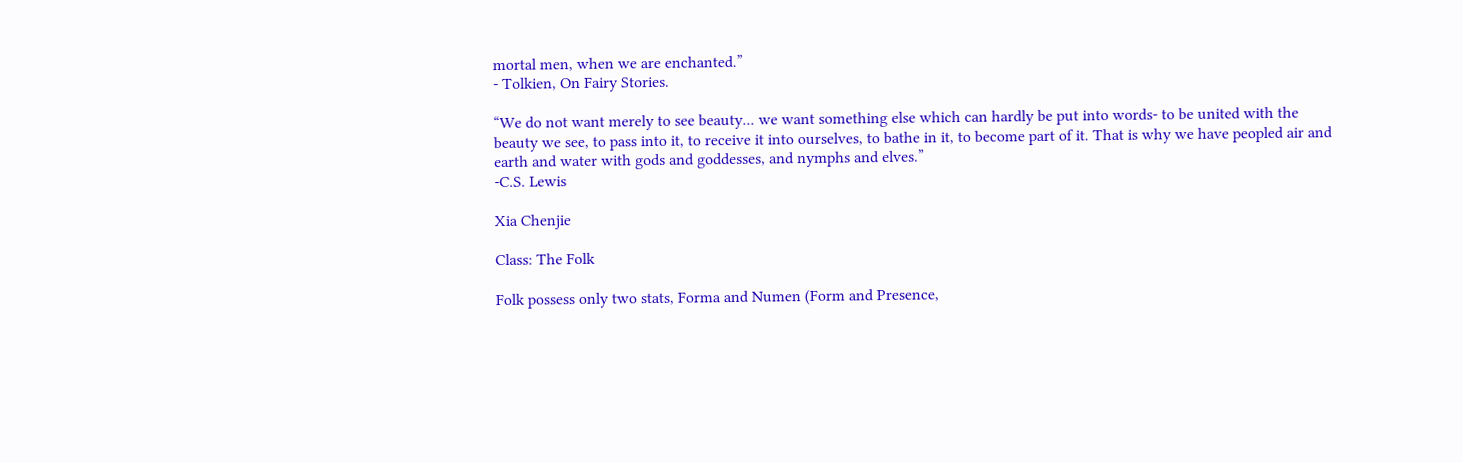mortal men, when we are enchanted.”
- Tolkien, On Fairy Stories.

“We do not want merely to see beauty... we want something else which can hardly be put into words- to be united with the beauty we see, to pass into it, to receive it into ourselves, to bathe in it, to become part of it. That is why we have peopled air and earth and water with gods and goddesses, and nymphs and elves.”
-C.S. Lewis

Xia Chenjie

Class: The Folk

Folk possess only two stats, Forma and Numen (Form and Presence,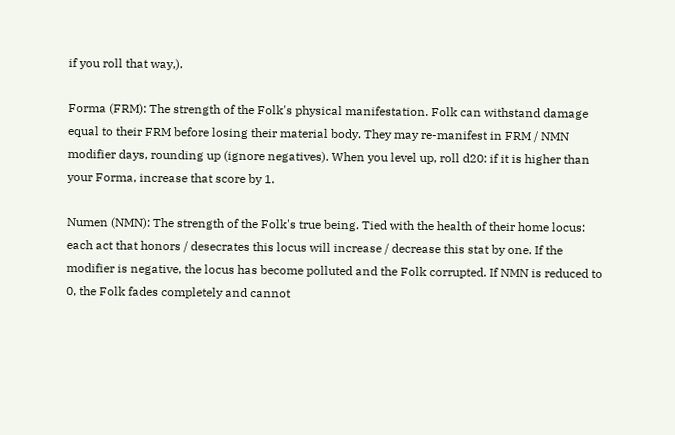if you roll that way,).

Forma (FRM): The strength of the Folk's physical manifestation. Folk can withstand damage equal to their FRM before losing their material body. They may re-manifest in FRM / NMN modifier days, rounding up (ignore negatives). When you level up, roll d20: if it is higher than your Forma, increase that score by 1.

Numen (NMN): The strength of the Folk's true being. Tied with the health of their home locus: each act that honors / desecrates this locus will increase / decrease this stat by one. If the modifier is negative, the locus has become polluted and the Folk corrupted. If NMN is reduced to 0, the Folk fades completely and cannot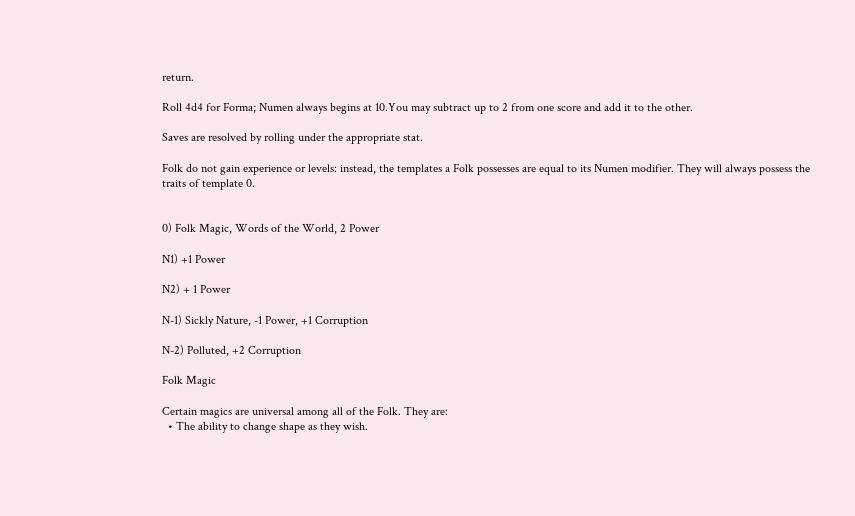return.

Roll 4d4 for Forma; Numen always begins at 10.You may subtract up to 2 from one score and add it to the other.

Saves are resolved by rolling under the appropriate stat.

Folk do not gain experience or levels: instead, the templates a Folk possesses are equal to its Numen modifier. They will always possess the traits of template 0.


0) Folk Magic, Words of the World, 2 Power

N1) +1 Power

N2) + 1 Power

N-1) Sickly Nature, -1 Power, +1 Corruption

N-2) Polluted, +2 Corruption

Folk Magic

Certain magics are universal among all of the Folk. They are:
  • The ability to change shape as they wish.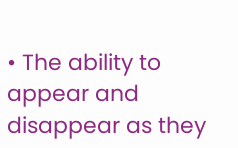• The ability to appear and disappear as they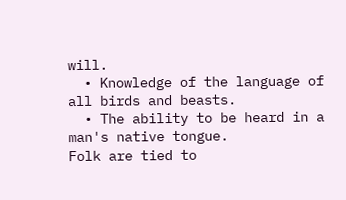will.
  • Knowledge of the language of all birds and beasts.
  • The ability to be heard in a man's native tongue.
Folk are tied to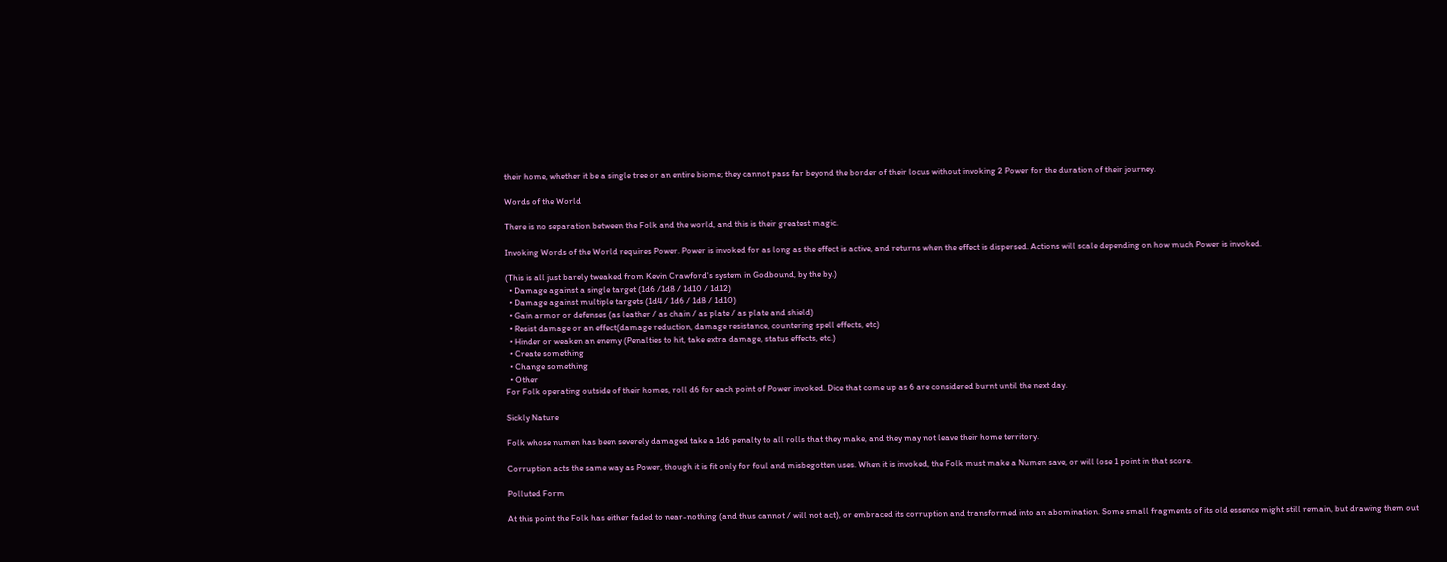their home, whether it be a single tree or an entire biome; they cannot pass far beyond the border of their locus without invoking 2 Power for the duration of their journey.

Words of the World

There is no separation between the Folk and the world, and this is their greatest magic.

Invoking Words of the World requires Power. Power is invoked for as long as the effect is active, and returns when the effect is dispersed. Actions will scale depending on how much Power is invoked.

(This is all just barely tweaked from Kevin Crawford's system in Godbound, by the by.)
  • Damage against a single target (1d6 /1d8 / 1d10 / 1d12)
  • Damage against multiple targets (1d4 / 1d6 / 1d8 / 1d10)
  • Gain armor or defenses (as leather / as chain / as plate / as plate and shield)
  • Resist damage or an effect(damage reduction, damage resistance, countering spell effects, etc)
  • Hinder or weaken an enemy (Penalties to hit, take extra damage, status effects, etc.)
  • Create something
  • Change something
  • Other
For Folk operating outside of their homes, roll d6 for each point of Power invoked. Dice that come up as 6 are considered burnt until the next day.

Sickly Nature

Folk whose numen has been severely damaged take a 1d6 penalty to all rolls that they make, and they may not leave their home territory.

Corruption acts the same way as Power, though it is fit only for foul and misbegotten uses. When it is invoked, the Folk must make a Numen save, or will lose 1 point in that score.

Polluted Form

At this point the Folk has either faded to near-nothing (and thus cannot / will not act), or embraced its corruption and transformed into an abomination. Some small fragments of its old essence might still remain, but drawing them out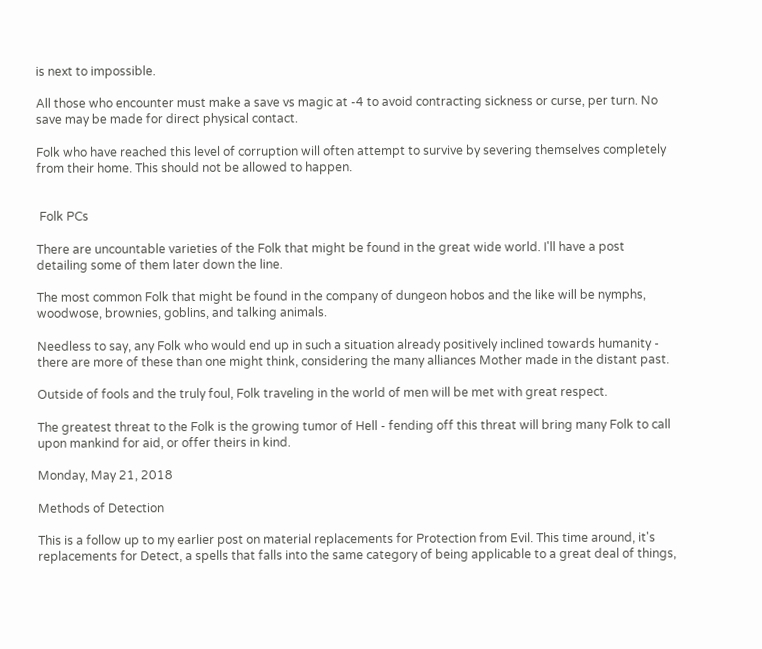is next to impossible.

All those who encounter must make a save vs magic at -4 to avoid contracting sickness or curse, per turn. No save may be made for direct physical contact.

Folk who have reached this level of corruption will often attempt to survive by severing themselves completely from their home. This should not be allowed to happen.


 Folk PCs

There are uncountable varieties of the Folk that might be found in the great wide world. I'll have a post detailing some of them later down the line.

The most common Folk that might be found in the company of dungeon hobos and the like will be nymphs, woodwose, brownies, goblins, and talking animals.

Needless to say, any Folk who would end up in such a situation already positively inclined towards humanity - there are more of these than one might think, considering the many alliances Mother made in the distant past.

Outside of fools and the truly foul, Folk traveling in the world of men will be met with great respect.

The greatest threat to the Folk is the growing tumor of Hell - fending off this threat will bring many Folk to call upon mankind for aid, or offer theirs in kind.

Monday, May 21, 2018

Methods of Detection

This is a follow up to my earlier post on material replacements for Protection from Evil. This time around, it's replacements for Detect, a spells that falls into the same category of being applicable to a great deal of things,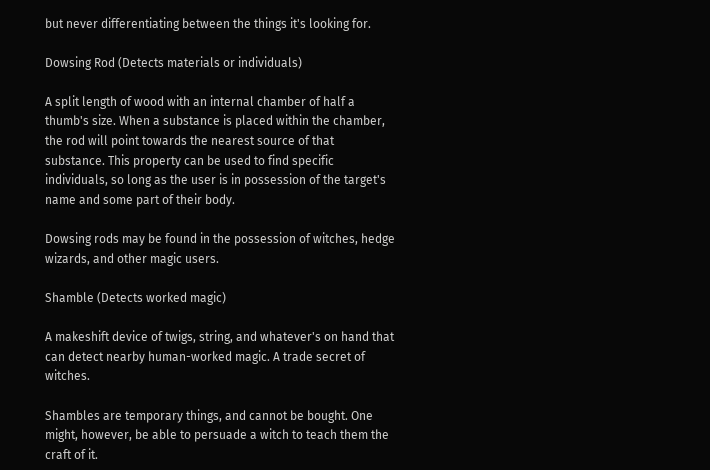but never differentiating between the things it's looking for.

Dowsing Rod (Detects materials or individuals)

A split length of wood with an internal chamber of half a thumb's size. When a substance is placed within the chamber, the rod will point towards the nearest source of that substance. This property can be used to find specific individuals, so long as the user is in possession of the target's name and some part of their body.

Dowsing rods may be found in the possession of witches, hedge wizards, and other magic users.

Shamble (Detects worked magic)

A makeshift device of twigs, string, and whatever's on hand that can detect nearby human-worked magic. A trade secret of witches.

Shambles are temporary things, and cannot be bought. One might, however, be able to persuade a witch to teach them the craft of it.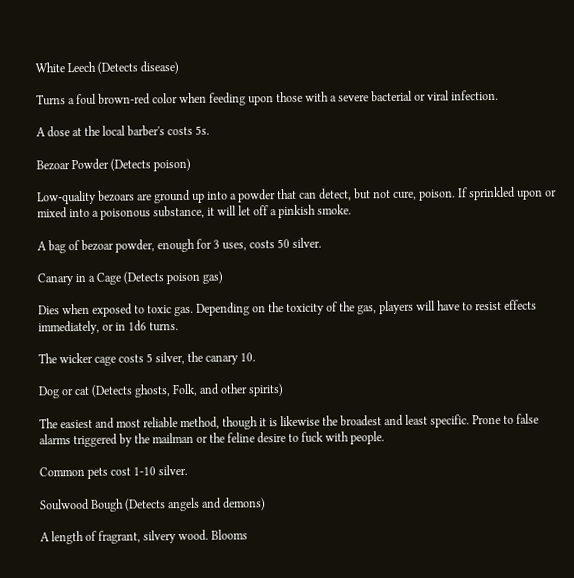White Leech (Detects disease)

Turns a foul brown-red color when feeding upon those with a severe bacterial or viral infection.

A dose at the local barber's costs 5s.

Bezoar Powder (Detects poison)

Low-quality bezoars are ground up into a powder that can detect, but not cure, poison. If sprinkled upon or mixed into a poisonous substance, it will let off a pinkish smoke.

A bag of bezoar powder, enough for 3 uses, costs 50 silver.

Canary in a Cage (Detects poison gas)

Dies when exposed to toxic gas. Depending on the toxicity of the gas, players will have to resist effects immediately, or in 1d6 turns.

The wicker cage costs 5 silver, the canary 10.

Dog or cat (Detects ghosts, Folk, and other spirits)

The easiest and most reliable method, though it is likewise the broadest and least specific. Prone to false alarms triggered by the mailman or the feline desire to fuck with people.

Common pets cost 1-10 silver.

Soulwood Bough (Detects angels and demons)

A length of fragrant, silvery wood. Blooms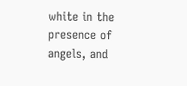white in the presence of angels, and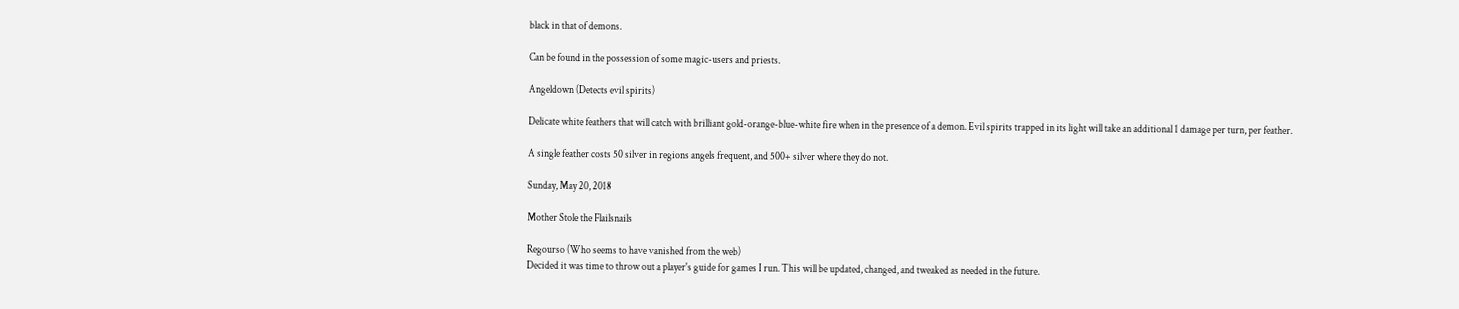black in that of demons.

Can be found in the possession of some magic-users and priests.

Angeldown (Detects evil spirits)

Delicate white feathers that will catch with brilliant gold-orange-blue-white fire when in the presence of a demon. Evil spirits trapped in its light will take an additional 1 damage per turn, per feather.

A single feather costs 50 silver in regions angels frequent, and 500+ silver where they do not.

Sunday, May 20, 2018

Mother Stole the Flailsnails

Regourso (Who seems to have vanished from the web)
Decided it was time to throw out a player's guide for games I run. This will be updated, changed, and tweaked as needed in the future.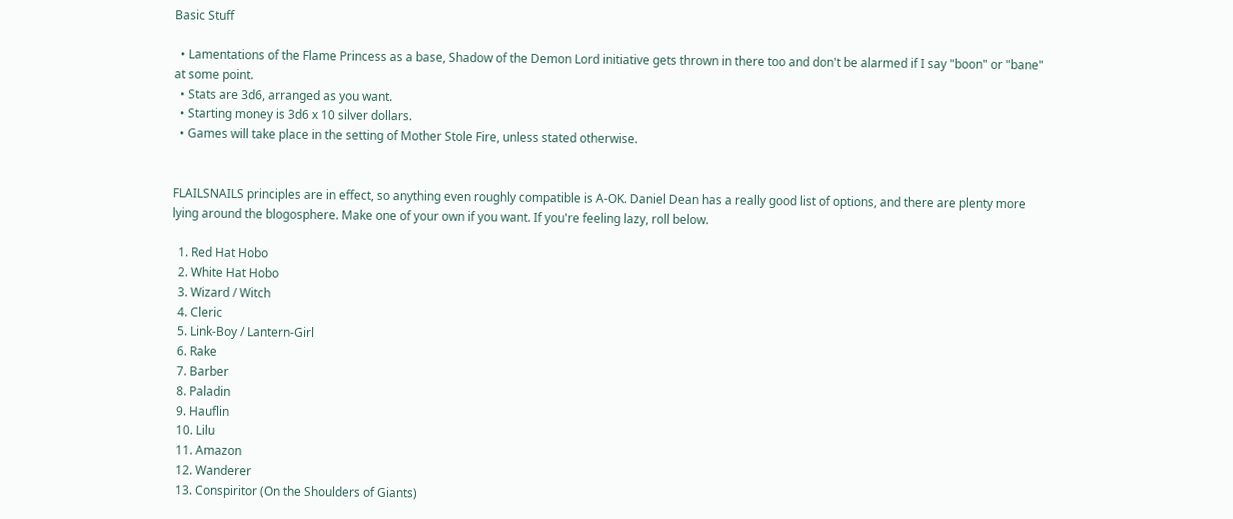Basic Stuff

  • Lamentations of the Flame Princess as a base, Shadow of the Demon Lord initiative gets thrown in there too and don't be alarmed if I say "boon" or "bane" at some point.
  • Stats are 3d6, arranged as you want.
  • Starting money is 3d6 x 10 silver dollars.
  • Games will take place in the setting of Mother Stole Fire, unless stated otherwise.


FLAILSNAILS principles are in effect, so anything even roughly compatible is A-OK. Daniel Dean has a really good list of options, and there are plenty more lying around the blogosphere. Make one of your own if you want. If you're feeling lazy, roll below.

  1. Red Hat Hobo
  2. White Hat Hobo
  3. Wizard / Witch
  4. Cleric
  5. Link-Boy / Lantern-Girl
  6. Rake
  7. Barber
  8. Paladin
  9. Hauflin
  10. Lilu
  11. Amazon
  12. Wanderer
  13. Conspiritor (On the Shoulders of Giants)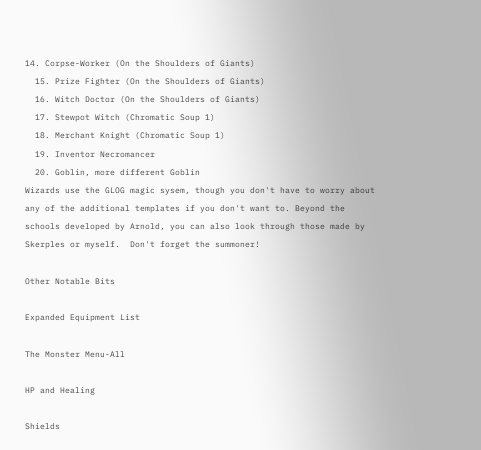14. Corpse-Worker (On the Shoulders of Giants)
  15. Prize Fighter (On the Shoulders of Giants)
  16. Witch Doctor (On the Shoulders of Giants)
  17. Stewpot Witch (Chromatic Soup 1)
  18. Merchant Knight (Chromatic Soup 1)
  19. Inventor Necromancer
  20. Goblin, more different Goblin
Wizards use the GLOG magic sysem, though you don't have to worry about any of the additional templates if you don't want to. Beyond the schools developed by Arnold, you can also look through those made by Skerples or myself.  Don't forget the summoner!

Other Notable Bits

Expanded Equipment List

The Monster Menu-All

HP and Healing

Shields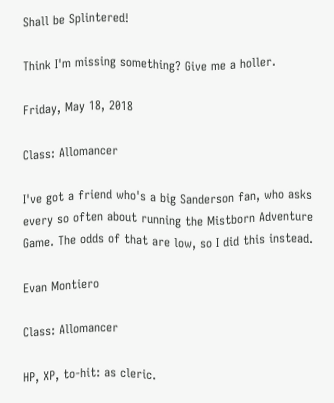Shall be Splintered!

Think I'm missing something? Give me a holler.

Friday, May 18, 2018

Class: Allomancer

I've got a friend who's a big Sanderson fan, who asks every so often about running the Mistborn Adventure Game. The odds of that are low, so I did this instead.

Evan Montiero

Class: Allomancer

HP, XP, to-hit: as cleric.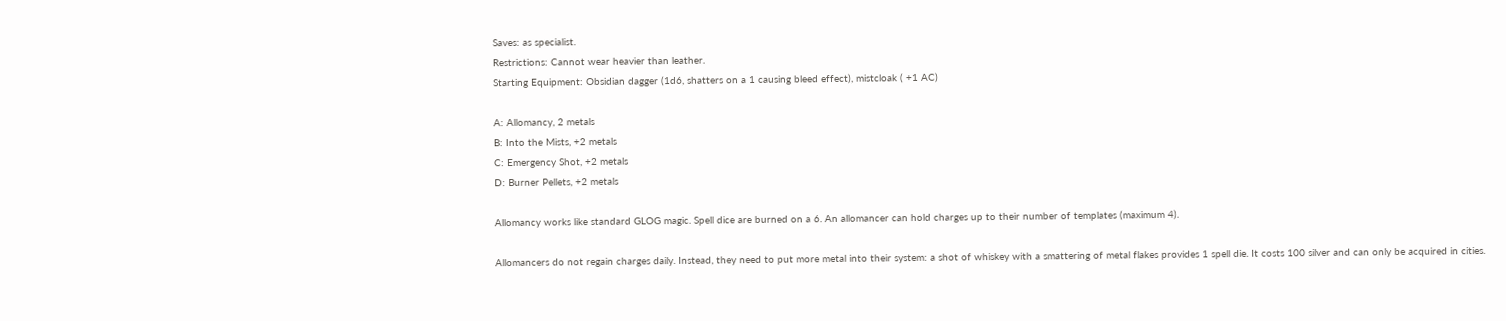Saves: as specialist.
Restrictions: Cannot wear heavier than leather.
Starting Equipment: Obsidian dagger (1d6, shatters on a 1 causing bleed effect), mistcloak ( +1 AC)

A: Allomancy, 2 metals
B: Into the Mists, +2 metals
C: Emergency Shot, +2 metals
D: Burner Pellets, +2 metals

Allomancy works like standard GLOG magic. Spell dice are burned on a 6. An allomancer can hold charges up to their number of templates (maximum 4).

Allomancers do not regain charges daily. Instead, they need to put more metal into their system: a shot of whiskey with a smattering of metal flakes provides 1 spell die. It costs 100 silver and can only be acquired in cities.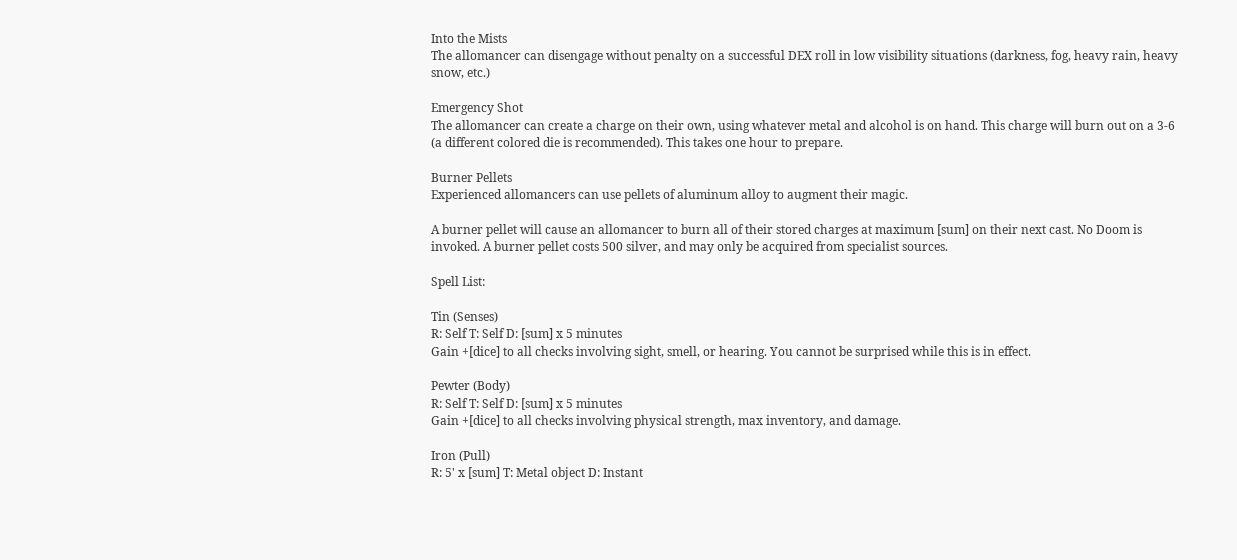Into the Mists
The allomancer can disengage without penalty on a successful DEX roll in low visibility situations (darkness, fog, heavy rain, heavy snow, etc.)

Emergency Shot
The allomancer can create a charge on their own, using whatever metal and alcohol is on hand. This charge will burn out on a 3-6 (a different colored die is recommended). This takes one hour to prepare.

Burner Pellets
Experienced allomancers can use pellets of aluminum alloy to augment their magic.

A burner pellet will cause an allomancer to burn all of their stored charges at maximum [sum] on their next cast. No Doom is invoked. A burner pellet costs 500 silver, and may only be acquired from specialist sources.

Spell List:

Tin (Senses)
R: Self T: Self D: [sum] x 5 minutes
Gain +[dice] to all checks involving sight, smell, or hearing. You cannot be surprised while this is in effect.

Pewter (Body)
R: Self T: Self D: [sum] x 5 minutes
Gain +[dice] to all checks involving physical strength, max inventory, and damage.

Iron (Pull)
R: 5' x [sum] T: Metal object D: Instant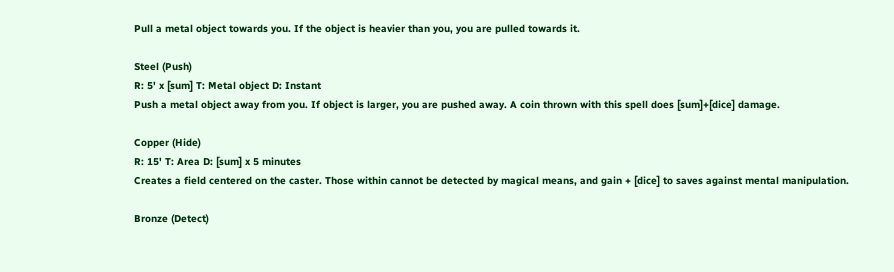Pull a metal object towards you. If the object is heavier than you, you are pulled towards it.

Steel (Push)
R: 5' x [sum] T: Metal object D: Instant
Push a metal object away from you. If object is larger, you are pushed away. A coin thrown with this spell does [sum]+[dice] damage.

Copper (Hide)
R: 15' T: Area D: [sum] x 5 minutes
Creates a field centered on the caster. Those within cannot be detected by magical means, and gain + [dice] to saves against mental manipulation.

Bronze (Detect)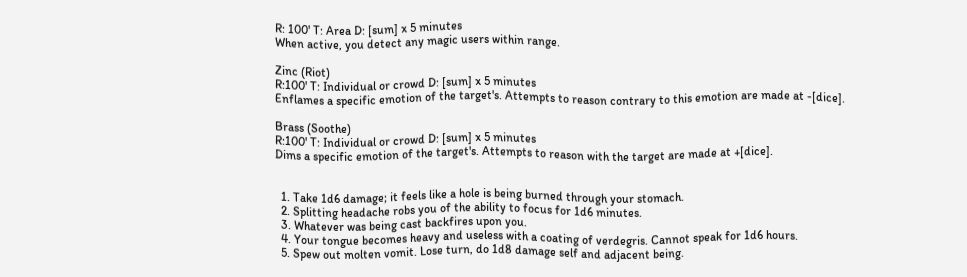R: 100' T: Area D: [sum] x 5 minutes
When active, you detect any magic users within range.

Zinc (Riot)
R:100' T: Individual or crowd D: [sum] x 5 minutes
Enflames a specific emotion of the target's. Attempts to reason contrary to this emotion are made at -[dice].

Brass (Soothe)
R:100' T: Individual or crowd D: [sum] x 5 minutes
Dims a specific emotion of the target's. Attempts to reason with the target are made at +[dice].


  1. Take 1d6 damage; it feels like a hole is being burned through your stomach.
  2. Splitting headache robs you of the ability to focus for 1d6 minutes.
  3. Whatever was being cast backfires upon you.
  4. Your tongue becomes heavy and useless with a coating of verdegris. Cannot speak for 1d6 hours.
  5. Spew out molten vomit. Lose turn, do 1d8 damage self and adjacent being.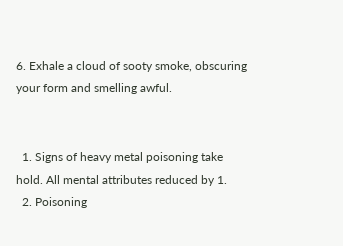6. Exhale a cloud of sooty smoke, obscuring your form and smelling awful.


  1. Signs of heavy metal poisoning take hold. All mental attributes reduced by 1.
  2. Poisoning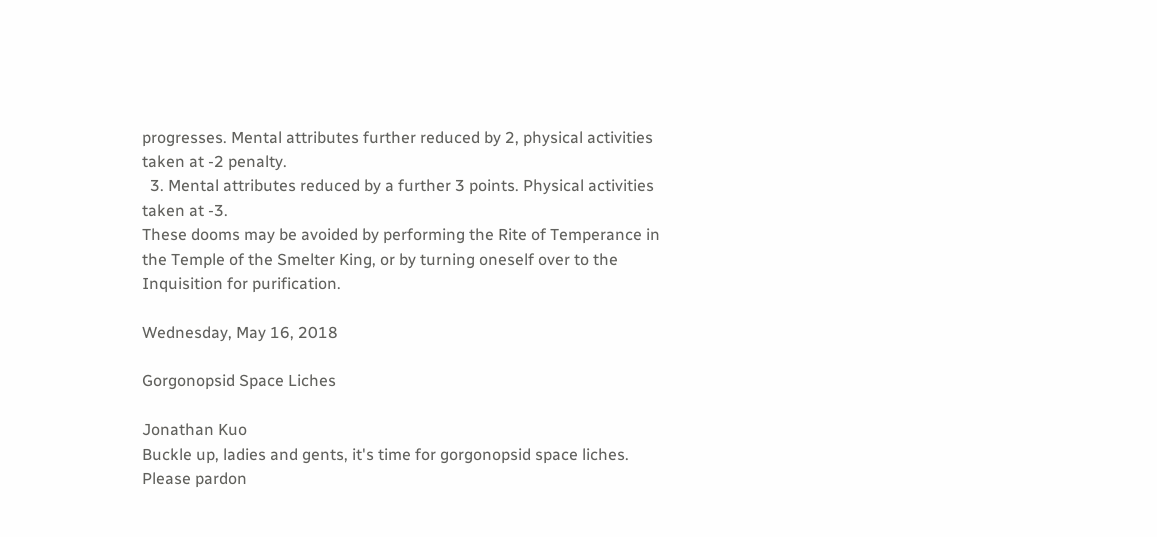progresses. Mental attributes further reduced by 2, physical activities taken at -2 penalty.
  3. Mental attributes reduced by a further 3 points. Physical activities taken at -3.
These dooms may be avoided by performing the Rite of Temperance in the Temple of the Smelter King, or by turning oneself over to the Inquisition for purification.

Wednesday, May 16, 2018

Gorgonopsid Space Liches

Jonathan Kuo
Buckle up, ladies and gents, it's time for gorgonopsid space liches. Please pardon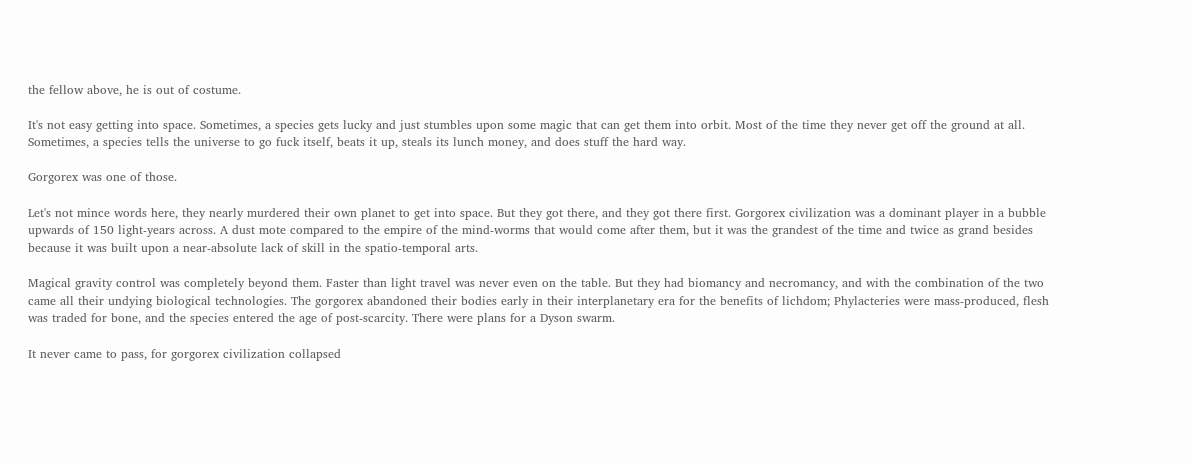the fellow above, he is out of costume.

It's not easy getting into space. Sometimes, a species gets lucky and just stumbles upon some magic that can get them into orbit. Most of the time they never get off the ground at all. Sometimes, a species tells the universe to go fuck itself, beats it up, steals its lunch money, and does stuff the hard way.

Gorgorex was one of those.

Let's not mince words here, they nearly murdered their own planet to get into space. But they got there, and they got there first. Gorgorex civilization was a dominant player in a bubble upwards of 150 light-years across. A dust mote compared to the empire of the mind-worms that would come after them, but it was the grandest of the time and twice as grand besides because it was built upon a near-absolute lack of skill in the spatio-temporal arts.

Magical gravity control was completely beyond them. Faster than light travel was never even on the table. But they had biomancy and necromancy, and with the combination of the two came all their undying biological technologies. The gorgorex abandoned their bodies early in their interplanetary era for the benefits of lichdom; Phylacteries were mass-produced, flesh was traded for bone, and the species entered the age of post-scarcity. There were plans for a Dyson swarm.

It never came to pass, for gorgorex civilization collapsed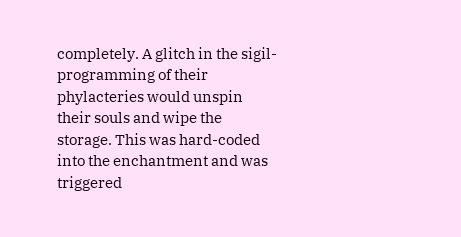completely. A glitch in the sigil-programming of their phylacteries would unspin their souls and wipe the storage. This was hard-coded into the enchantment and was triggered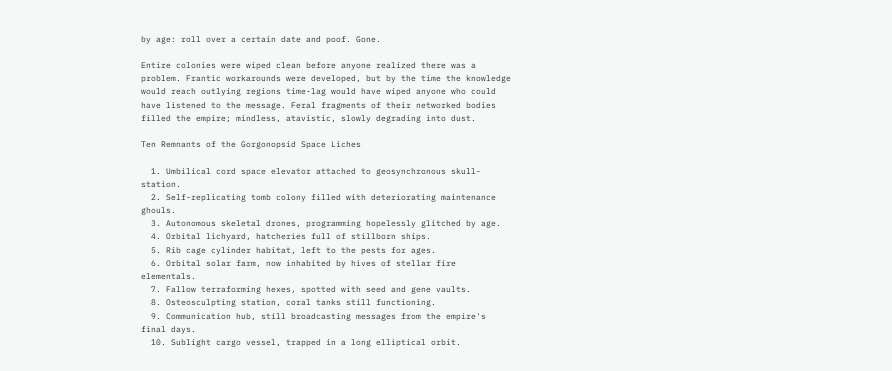by age: roll over a certain date and poof. Gone.

Entire colonies were wiped clean before anyone realized there was a problem. Frantic workarounds were developed, but by the time the knowledge would reach outlying regions time-lag would have wiped anyone who could have listened to the message. Feral fragments of their networked bodies filled the empire; mindless, atavistic, slowly degrading into dust.

Ten Remnants of the Gorgonopsid Space Liches

  1. Umbilical cord space elevator attached to geosynchronous skull-station.
  2. Self-replicating tomb colony filled with deteriorating maintenance ghouls.
  3. Autonomous skeletal drones, programming hopelessly glitched by age.
  4. Orbital lichyard, hatcheries full of stillborn ships.
  5. Rib cage cylinder habitat, left to the pests for ages.
  6. Orbital solar farm, now inhabited by hives of stellar fire elementals.
  7. Fallow terraforming hexes, spotted with seed and gene vaults.
  8. Osteosculpting station, coral tanks still functioning.
  9. Communication hub, still broadcasting messages from the empire's final days.
  10. Sublight cargo vessel, trapped in a long elliptical orbit.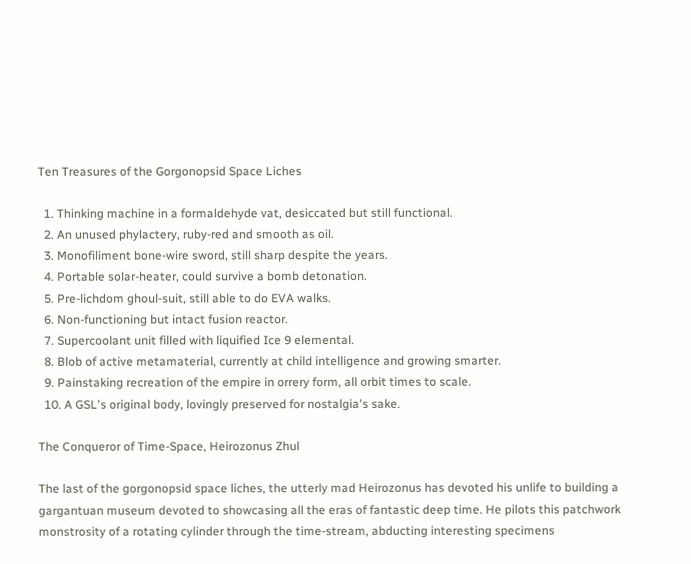Ten Treasures of the Gorgonopsid Space Liches

  1. Thinking machine in a formaldehyde vat, desiccated but still functional.
  2. An unused phylactery, ruby-red and smooth as oil.
  3. Monofiliment bone-wire sword, still sharp despite the years.
  4. Portable solar-heater, could survive a bomb detonation.
  5. Pre-lichdom ghoul-suit, still able to do EVA walks.
  6. Non-functioning but intact fusion reactor.
  7. Supercoolant unit filled with liquified Ice 9 elemental.
  8. Blob of active metamaterial, currently at child intelligence and growing smarter.
  9. Painstaking recreation of the empire in orrery form, all orbit times to scale.
  10. A GSL's original body, lovingly preserved for nostalgia's sake.

The Conqueror of Time-Space, Heirozonus Zhul

The last of the gorgonopsid space liches, the utterly mad Heirozonus has devoted his unlife to building a gargantuan museum devoted to showcasing all the eras of fantastic deep time. He pilots this patchwork monstrosity of a rotating cylinder through the time-stream, abducting interesting specimens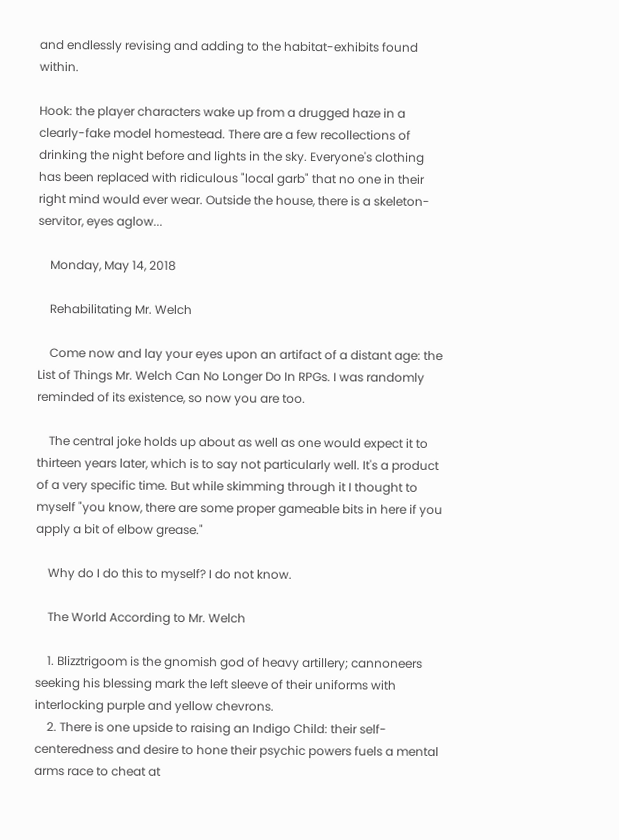and endlessly revising and adding to the habitat-exhibits found within.

Hook: the player characters wake up from a drugged haze in a clearly-fake model homestead. There are a few recollections of drinking the night before and lights in the sky. Everyone's clothing has been replaced with ridiculous "local garb" that no one in their right mind would ever wear. Outside the house, there is a skeleton-servitor, eyes aglow...

    Monday, May 14, 2018

    Rehabilitating Mr. Welch

    Come now and lay your eyes upon an artifact of a distant age: the List of Things Mr. Welch Can No Longer Do In RPGs. I was randomly reminded of its existence, so now you are too.

    The central joke holds up about as well as one would expect it to thirteen years later, which is to say not particularly well. It's a product of a very specific time. But while skimming through it I thought to myself "you know, there are some proper gameable bits in here if you apply a bit of elbow grease."

    Why do I do this to myself? I do not know.

    The World According to Mr. Welch

    1. Blizztrigoom is the gnomish god of heavy artillery; cannoneers seeking his blessing mark the left sleeve of their uniforms with interlocking purple and yellow chevrons.
    2. There is one upside to raising an Indigo Child: their self-centeredness and desire to hone their psychic powers fuels a mental arms race to cheat at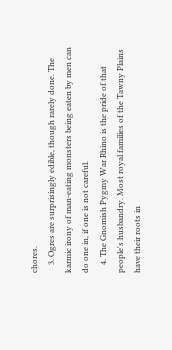chores.
    3. Ogres are surprisingly edible, though rarely done. The karmic irony of man-eating monsters being eaten by men can do one in, if one is not careful.
    4. The Gnomish Pygmy War Rhino is the pride of that people's husbandry. Most royal families of the Tawny Plains have their roots in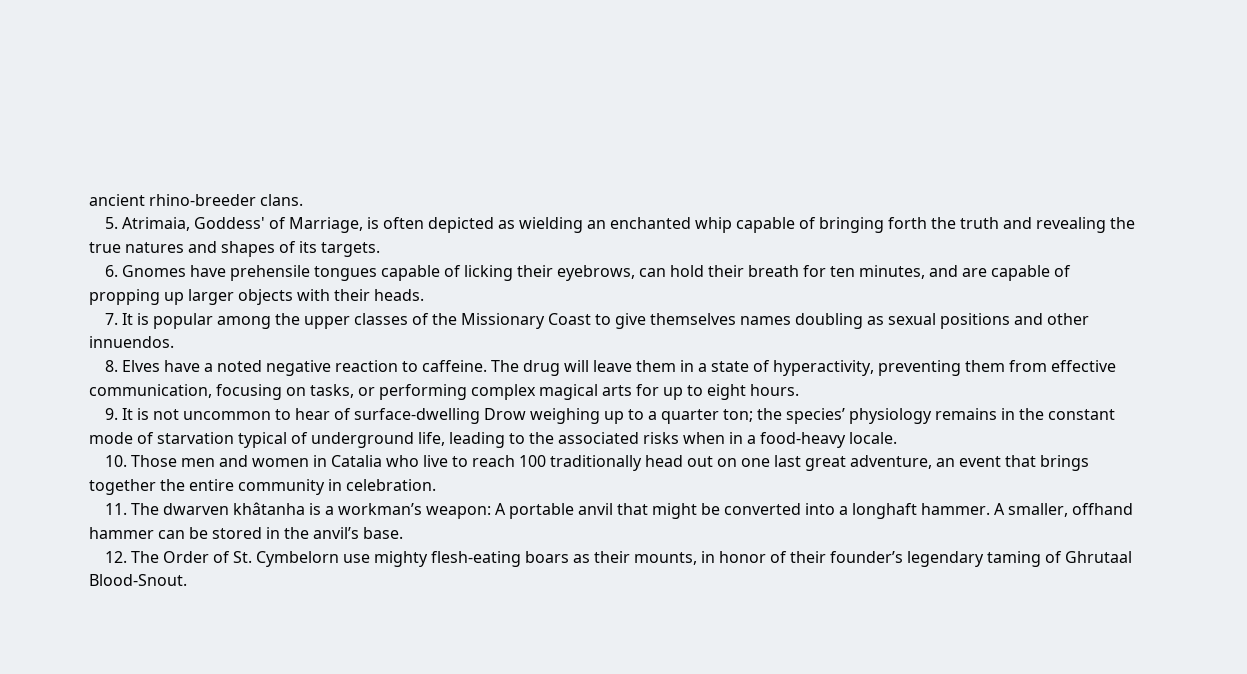ancient rhino-breeder clans.
    5. Atrimaia, Goddess' of Marriage, is often depicted as wielding an enchanted whip capable of bringing forth the truth and revealing the true natures and shapes of its targets.
    6. Gnomes have prehensile tongues capable of licking their eyebrows, can hold their breath for ten minutes, and are capable of propping up larger objects with their heads.
    7. It is popular among the upper classes of the Missionary Coast to give themselves names doubling as sexual positions and other innuendos.
    8. Elves have a noted negative reaction to caffeine. The drug will leave them in a state of hyperactivity, preventing them from effective communication, focusing on tasks, or performing complex magical arts for up to eight hours.
    9. It is not uncommon to hear of surface-dwelling Drow weighing up to a quarter ton; the species’ physiology remains in the constant mode of starvation typical of underground life, leading to the associated risks when in a food-heavy locale.
    10. Those men and women in Catalia who live to reach 100 traditionally head out on one last great adventure, an event that brings together the entire community in celebration.
    11. The dwarven khâtanha is a workman’s weapon: A portable anvil that might be converted into a longhaft hammer. A smaller, offhand hammer can be stored in the anvil’s base.
    12. The Order of St. Cymbelorn use mighty flesh-eating boars as their mounts, in honor of their founder’s legendary taming of Ghrutaal Blood-Snout.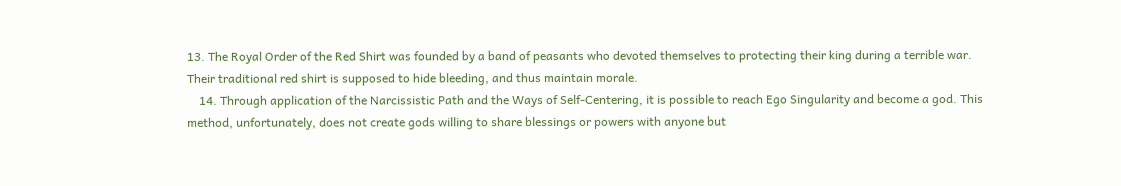13. The Royal Order of the Red Shirt was founded by a band of peasants who devoted themselves to protecting their king during a terrible war. Their traditional red shirt is supposed to hide bleeding, and thus maintain morale.
    14. Through application of the Narcissistic Path and the Ways of Self-Centering, it is possible to reach Ego Singularity and become a god. This method, unfortunately, does not create gods willing to share blessings or powers with anyone but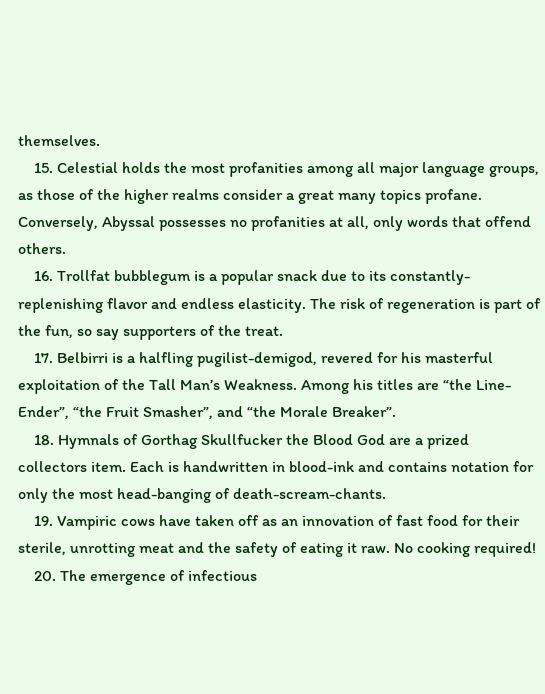themselves.
    15. Celestial holds the most profanities among all major language groups, as those of the higher realms consider a great many topics profane. Conversely, Abyssal possesses no profanities at all, only words that offend others.
    16. Trollfat bubblegum is a popular snack due to its constantly-replenishing flavor and endless elasticity. The risk of regeneration is part of the fun, so say supporters of the treat.
    17. Belbirri is a halfling pugilist-demigod, revered for his masterful exploitation of the Tall Man’s Weakness. Among his titles are “the Line-Ender”, “the Fruit Smasher”, and “the Morale Breaker”.
    18. Hymnals of Gorthag Skullfucker the Blood God are a prized collectors item. Each is handwritten in blood-ink and contains notation for only the most head-banging of death-scream-chants.
    19. Vampiric cows have taken off as an innovation of fast food for their sterile, unrotting meat and the safety of eating it raw. No cooking required!
    20. The emergence of infectious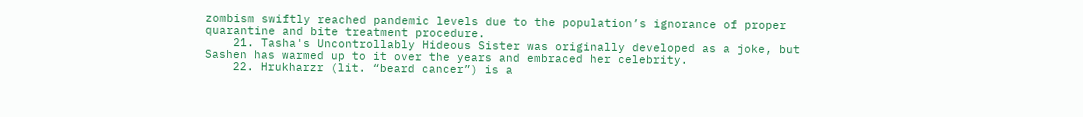zombism swiftly reached pandemic levels due to the population’s ignorance of proper quarantine and bite treatment procedure.
    21. Tasha's Uncontrollably Hideous Sister was originally developed as a joke, but Sashen has warmed up to it over the years and embraced her celebrity.
    22. Hrukharzr (lit. “beard cancer”) is a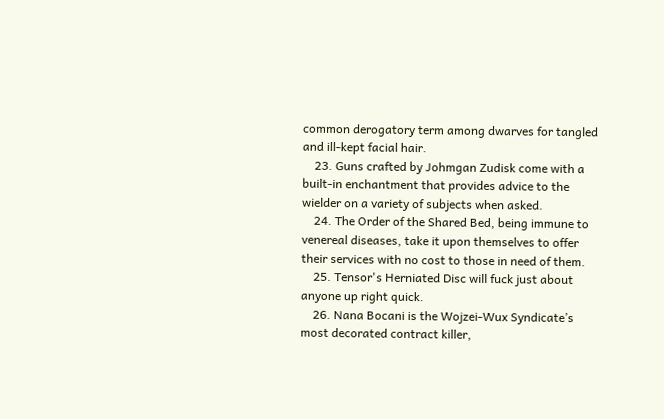common derogatory term among dwarves for tangled and ill-kept facial hair.
    23. Guns crafted by Johmgan Zudisk come with a built-in enchantment that provides advice to the wielder on a variety of subjects when asked.
    24. The Order of the Shared Bed, being immune to venereal diseases, take it upon themselves to offer their services with no cost to those in need of them.
    25. Tensor's Herniated Disc will fuck just about anyone up right quick.
    26. Nana Bocani is the Wojzei-Wux Syndicate’s most decorated contract killer,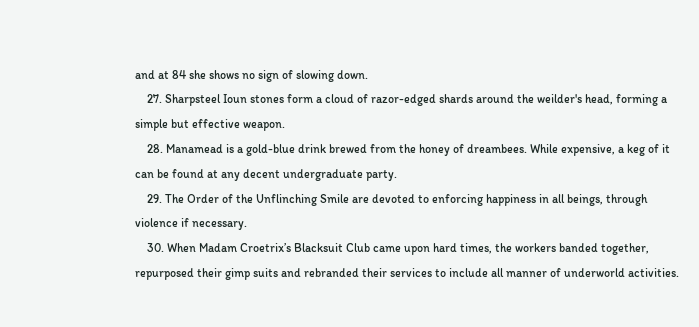and at 84 she shows no sign of slowing down.
    27. Sharpsteel Ioun stones form a cloud of razor-edged shards around the weilder's head, forming a simple but effective weapon.
    28. Manamead is a gold-blue drink brewed from the honey of dreambees. While expensive, a keg of it can be found at any decent undergraduate party.
    29. The Order of the Unflinching Smile are devoted to enforcing happiness in all beings, through violence if necessary.
    30. When Madam Croetrix’s Blacksuit Club came upon hard times, the workers banded together, repurposed their gimp suits and rebranded their services to include all manner of underworld activities.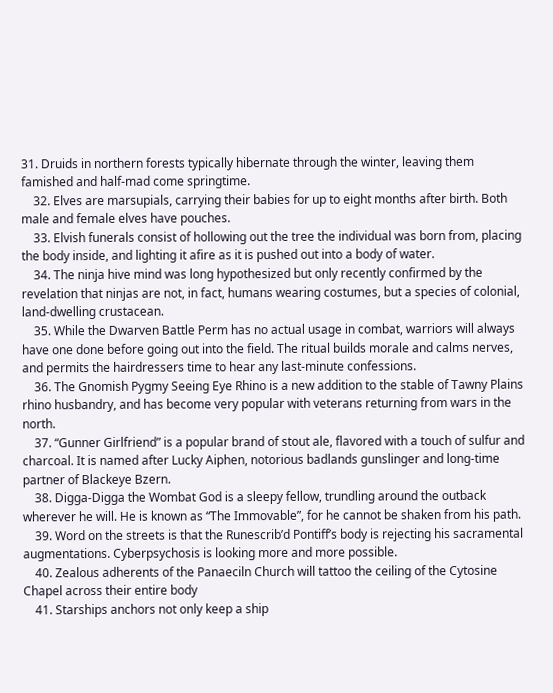31. Druids in northern forests typically hibernate through the winter, leaving them famished and half-mad come springtime.
    32. Elves are marsupials, carrying their babies for up to eight months after birth. Both male and female elves have pouches.
    33. Elvish funerals consist of hollowing out the tree the individual was born from, placing the body inside, and lighting it afire as it is pushed out into a body of water.
    34. The ninja hive mind was long hypothesized but only recently confirmed by the revelation that ninjas are not, in fact, humans wearing costumes, but a species of colonial, land-dwelling crustacean.
    35. While the Dwarven Battle Perm has no actual usage in combat, warriors will always have one done before going out into the field. The ritual builds morale and calms nerves, and permits the hairdressers time to hear any last-minute confessions.
    36. The Gnomish Pygmy Seeing Eye Rhino is a new addition to the stable of Tawny Plains rhino husbandry, and has become very popular with veterans returning from wars in the north.
    37. “Gunner Girlfriend” is a popular brand of stout ale, flavored with a touch of sulfur and charcoal. It is named after Lucky Aiphen, notorious badlands gunslinger and long-time partner of Blackeye Bzern.
    38. Digga-Digga the Wombat God is a sleepy fellow, trundling around the outback wherever he will. He is known as “The Immovable”, for he cannot be shaken from his path.
    39. Word on the streets is that the Runescrib’d Pontiff’s body is rejecting his sacramental augmentations. Cyberpsychosis is looking more and more possible.
    40. Zealous adherents of the Panaeciln Church will tattoo the ceiling of the Cytosine Chapel across their entire body
    41. Starships anchors not only keep a ship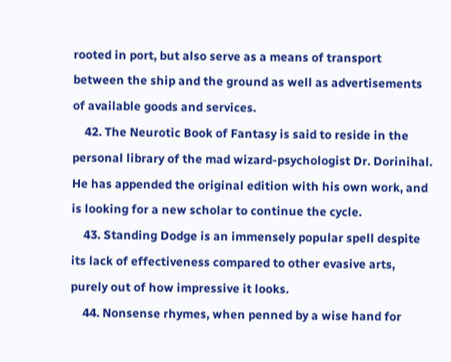rooted in port, but also serve as a means of transport between the ship and the ground as well as advertisements of available goods and services.
    42. The Neurotic Book of Fantasy is said to reside in the personal library of the mad wizard-psychologist Dr. Dorinihal. He has appended the original edition with his own work, and is looking for a new scholar to continue the cycle.
    43. Standing Dodge is an immensely popular spell despite its lack of effectiveness compared to other evasive arts, purely out of how impressive it looks.
    44. Nonsense rhymes, when penned by a wise hand for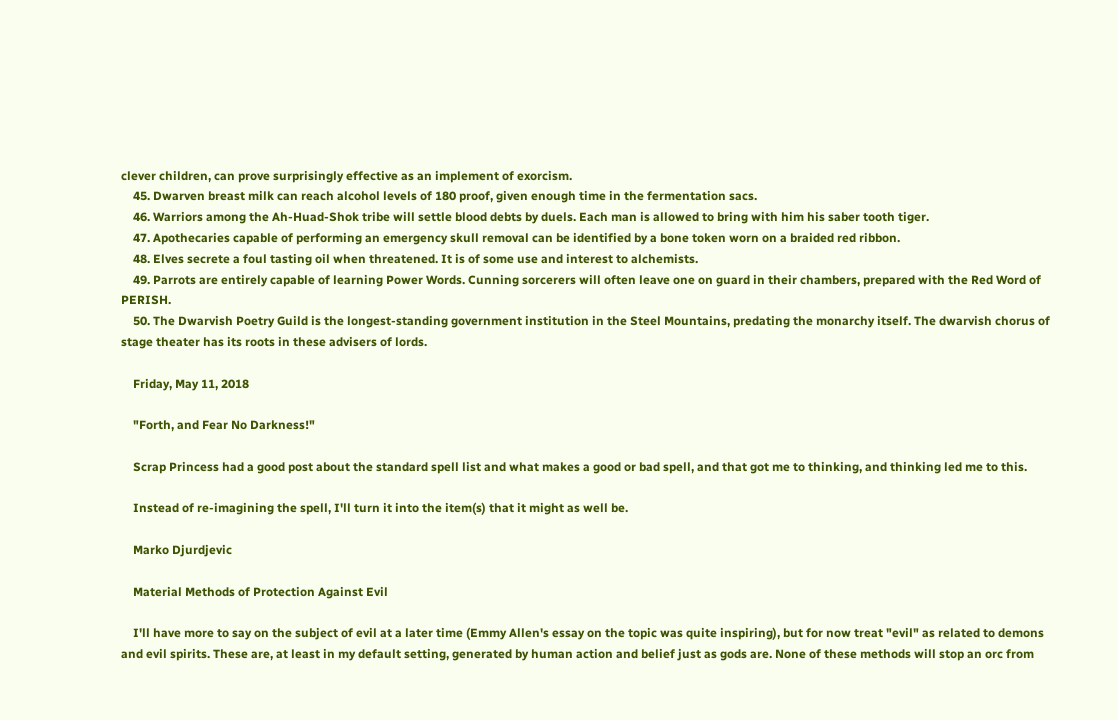clever children, can prove surprisingly effective as an implement of exorcism.
    45. Dwarven breast milk can reach alcohol levels of 180 proof, given enough time in the fermentation sacs.
    46. Warriors among the Ah-Huad-Shok tribe will settle blood debts by duels. Each man is allowed to bring with him his saber tooth tiger.
    47. Apothecaries capable of performing an emergency skull removal can be identified by a bone token worn on a braided red ribbon.
    48. Elves secrete a foul tasting oil when threatened. It is of some use and interest to alchemists.
    49. Parrots are entirely capable of learning Power Words. Cunning sorcerers will often leave one on guard in their chambers, prepared with the Red Word of PERISH.
    50. The Dwarvish Poetry Guild is the longest-standing government institution in the Steel Mountains, predating the monarchy itself. The dwarvish chorus of stage theater has its roots in these advisers of lords.

    Friday, May 11, 2018

    "Forth, and Fear No Darkness!"

    Scrap Princess had a good post about the standard spell list and what makes a good or bad spell, and that got me to thinking, and thinking led me to this.

    Instead of re-imagining the spell, I'll turn it into the item(s) that it might as well be.

    Marko Djurdjevic

    Material Methods of Protection Against Evil

    I'll have more to say on the subject of evil at a later time (Emmy Allen's essay on the topic was quite inspiring), but for now treat "evil" as related to demons and evil spirits. These are, at least in my default setting, generated by human action and belief just as gods are. None of these methods will stop an orc from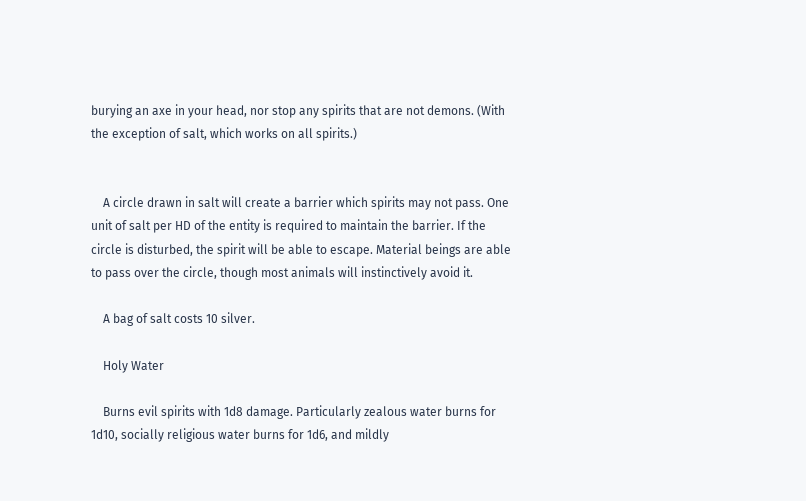burying an axe in your head, nor stop any spirits that are not demons. (With the exception of salt, which works on all spirits.)


    A circle drawn in salt will create a barrier which spirits may not pass. One unit of salt per HD of the entity is required to maintain the barrier. If the circle is disturbed, the spirit will be able to escape. Material beings are able to pass over the circle, though most animals will instinctively avoid it.

    A bag of salt costs 10 silver.

    Holy Water

    Burns evil spirits with 1d8 damage. Particularly zealous water burns for 1d10, socially religious water burns for 1d6, and mildly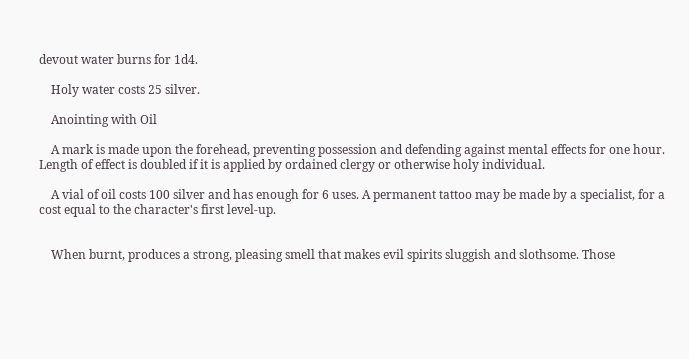devout water burns for 1d4.

    Holy water costs 25 silver.

    Anointing with Oil

    A mark is made upon the forehead, preventing possession and defending against mental effects for one hour. Length of effect is doubled if it is applied by ordained clergy or otherwise holy individual.

    A vial of oil costs 100 silver and has enough for 6 uses. A permanent tattoo may be made by a specialist, for a cost equal to the character's first level-up.


    When burnt, produces a strong, pleasing smell that makes evil spirits sluggish and slothsome. Those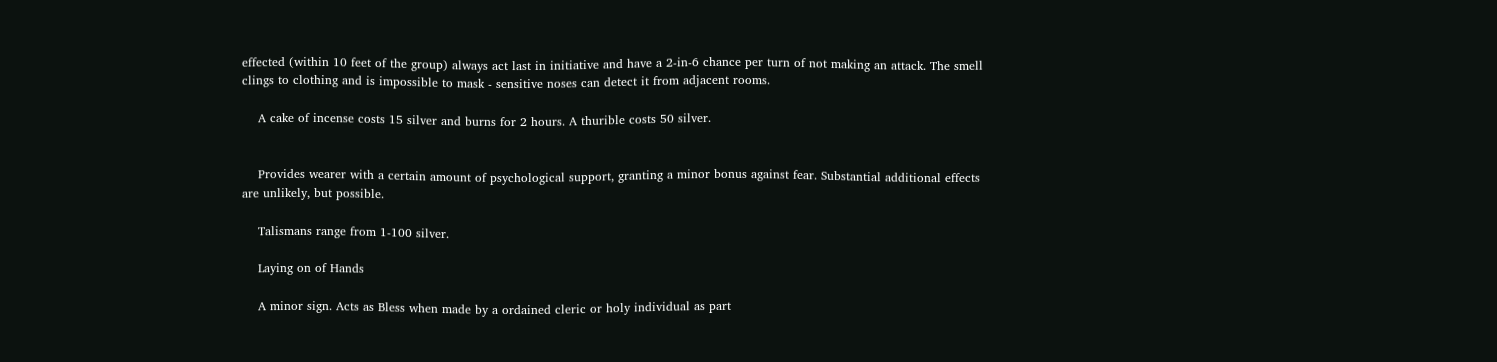effected (within 10 feet of the group) always act last in initiative and have a 2-in-6 chance per turn of not making an attack. The smell clings to clothing and is impossible to mask - sensitive noses can detect it from adjacent rooms.

    A cake of incense costs 15 silver and burns for 2 hours. A thurible costs 50 silver.


    Provides wearer with a certain amount of psychological support, granting a minor bonus against fear. Substantial additional effects are unlikely, but possible.

    Talismans range from 1-100 silver.

    Laying on of Hands

    A minor sign. Acts as Bless when made by a ordained cleric or holy individual as part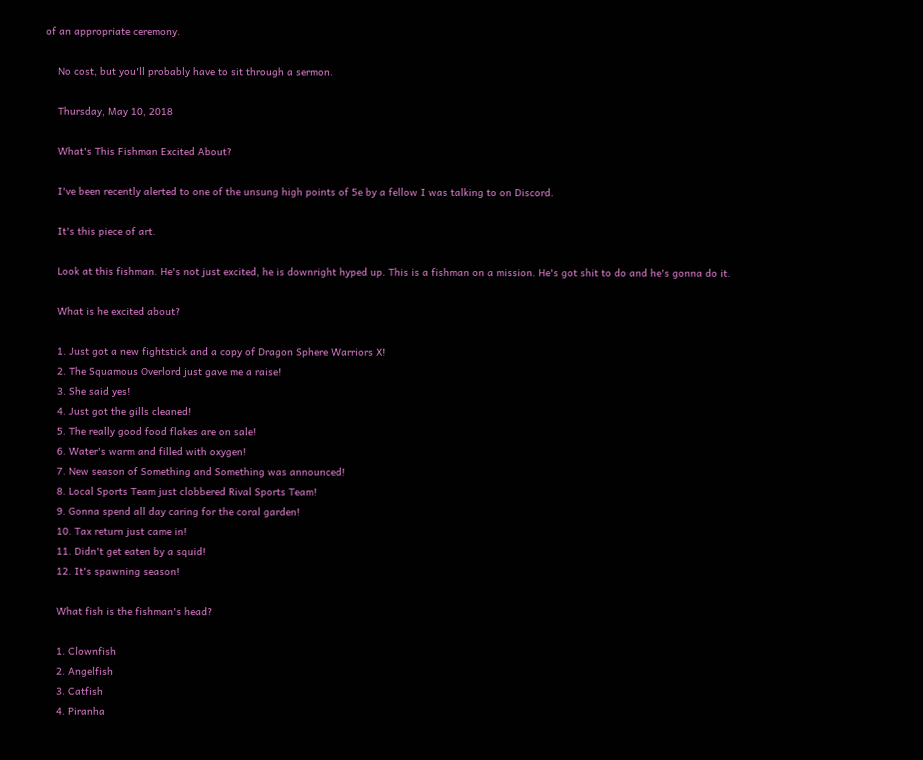of an appropriate ceremony.

    No cost, but you'll probably have to sit through a sermon.

    Thursday, May 10, 2018

    What's This Fishman Excited About?

    I've been recently alerted to one of the unsung high points of 5e by a fellow I was talking to on Discord.

    It's this piece of art.

    Look at this fishman. He's not just excited, he is downright hyped up. This is a fishman on a mission. He's got shit to do and he's gonna do it.

    What is he excited about?

    1. Just got a new fightstick and a copy of Dragon Sphere Warriors X!
    2. The Squamous Overlord just gave me a raise!
    3. She said yes!
    4. Just got the gills cleaned!
    5. The really good food flakes are on sale!
    6. Water's warm and filled with oxygen!
    7. New season of Something and Something was announced!
    8. Local Sports Team just clobbered Rival Sports Team!
    9. Gonna spend all day caring for the coral garden!
    10. Tax return just came in!
    11. Didn't get eaten by a squid!
    12. It's spawning season!

    What fish is the fishman's head?

    1. Clownfish
    2. Angelfish
    3. Catfish
    4. Piranha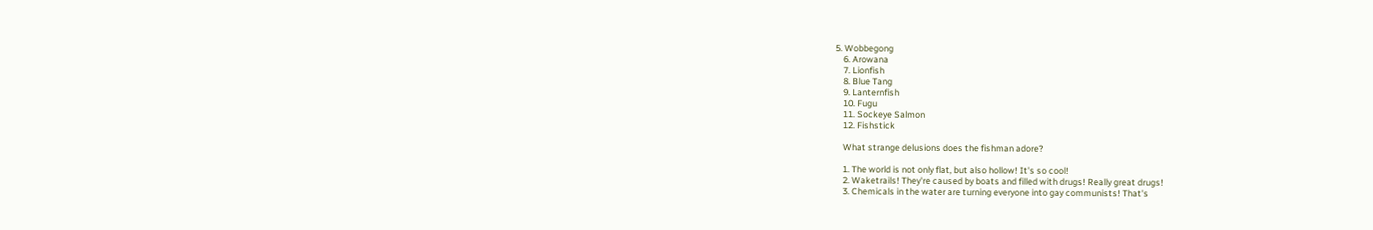5. Wobbegong
    6. Arowana
    7. Lionfish
    8. Blue Tang
    9. Lanternfish
    10. Fugu
    11. Sockeye Salmon
    12. Fishstick

    What strange delusions does the fishman adore?

    1. The world is not only flat, but also hollow! It's so cool!
    2. Waketrails! They're caused by boats and filled with drugs! Really great drugs!
    3. Chemicals in the water are turning everyone into gay communists! That's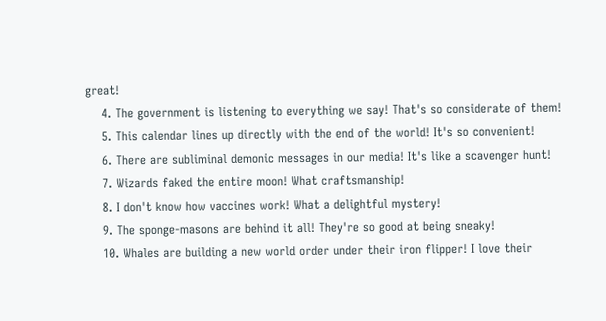great!
    4. The government is listening to everything we say! That's so considerate of them!
    5. This calendar lines up directly with the end of the world! It's so convenient!
    6. There are subliminal demonic messages in our media! It's like a scavenger hunt!
    7. Wizards faked the entire moon! What craftsmanship!
    8. I don't know how vaccines work! What a delightful mystery!
    9. The sponge-masons are behind it all! They're so good at being sneaky!
    10. Whales are building a new world order under their iron flipper! I love their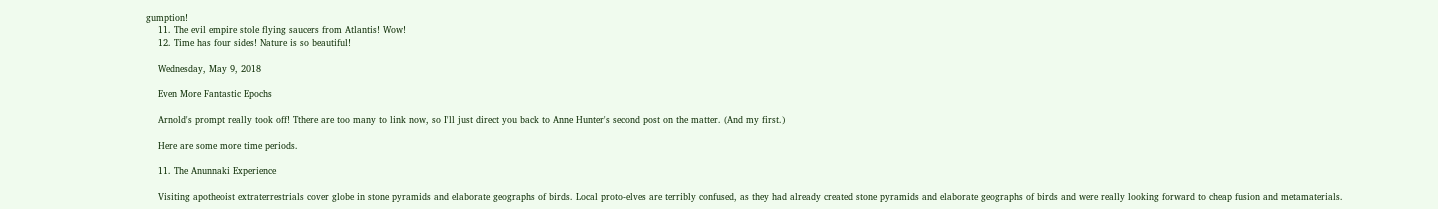gumption!
    11. The evil empire stole flying saucers from Atlantis! Wow!
    12. Time has four sides! Nature is so beautiful!

    Wednesday, May 9, 2018

    Even More Fantastic Epochs

    Arnold's prompt really took off! Tthere are too many to link now, so I'll just direct you back to Anne Hunter's second post on the matter. (And my first.)

    Here are some more time periods.

    11. The Anunnaki Experience

    Visiting apotheoist extraterrestrials cover globe in stone pyramids and elaborate geographs of birds. Local proto-elves are terribly confused, as they had already created stone pyramids and elaborate geographs of birds and were really looking forward to cheap fusion and metamaterials.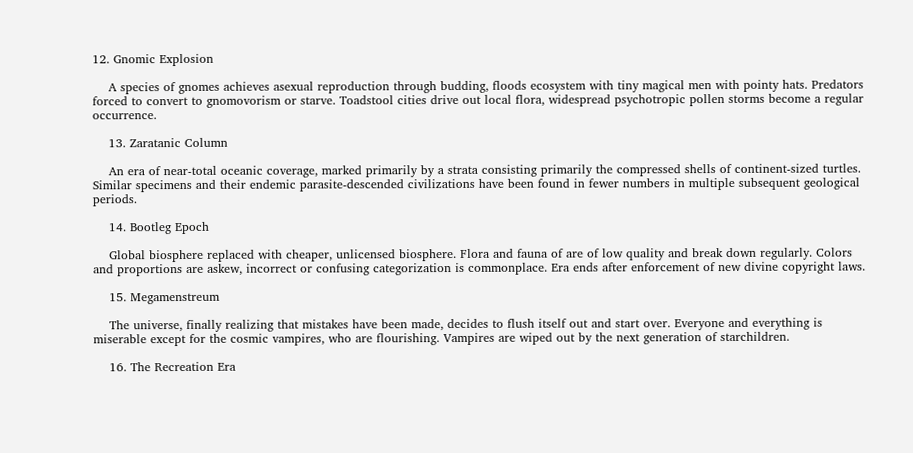12. Gnomic Explosion

    A species of gnomes achieves asexual reproduction through budding, floods ecosystem with tiny magical men with pointy hats. Predators forced to convert to gnomovorism or starve. Toadstool cities drive out local flora, widespread psychotropic pollen storms become a regular occurrence.

    13. Zaratanic Column

    An era of near-total oceanic coverage, marked primarily by a strata consisting primarily the compressed shells of continent-sized turtles. Similar specimens and their endemic parasite-descended civilizations have been found in fewer numbers in multiple subsequent geological periods.

    14. Bootleg Epoch

    Global biosphere replaced with cheaper, unlicensed biosphere. Flora and fauna of are of low quality and break down regularly. Colors and proportions are askew, incorrect or confusing categorization is commonplace. Era ends after enforcement of new divine copyright laws.

    15. Megamenstreum

    The universe, finally realizing that mistakes have been made, decides to flush itself out and start over. Everyone and everything is miserable except for the cosmic vampires, who are flourishing. Vampires are wiped out by the next generation of starchildren.

    16. The Recreation Era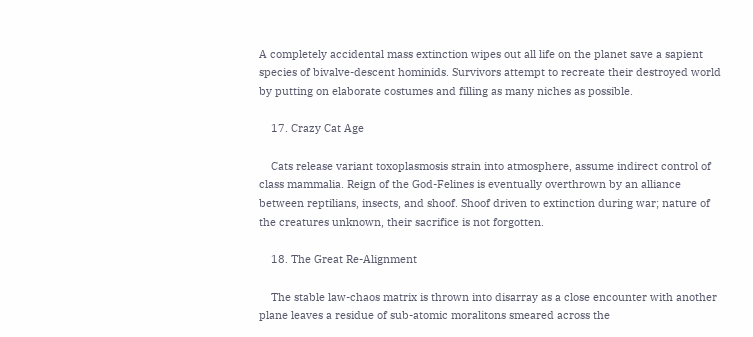A completely accidental mass extinction wipes out all life on the planet save a sapient species of bivalve-descent hominids. Survivors attempt to recreate their destroyed world by putting on elaborate costumes and filling as many niches as possible.

    17. Crazy Cat Age

    Cats release variant toxoplasmosis strain into atmosphere, assume indirect control of class mammalia. Reign of the God-Felines is eventually overthrown by an alliance between reptilians, insects, and shoof. Shoof driven to extinction during war; nature of the creatures unknown, their sacrifice is not forgotten.

    18. The Great Re-Alignment

    The stable law-chaos matrix is thrown into disarray as a close encounter with another plane leaves a residue of sub-atomic moralitons smeared across the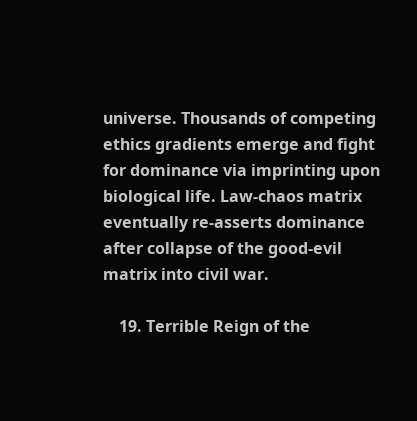universe. Thousands of competing ethics gradients emerge and fight for dominance via imprinting upon biological life. Law-chaos matrix eventually re-asserts dominance after collapse of the good-evil matrix into civil war.

    19. Terrible Reign of the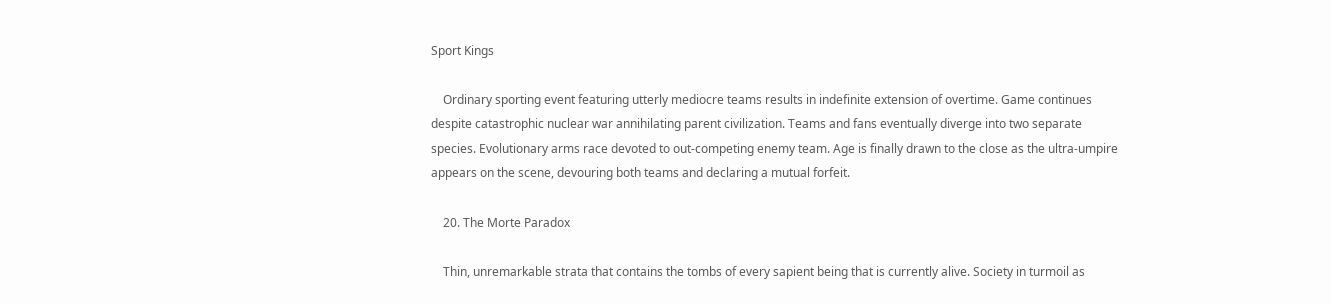Sport Kings

    Ordinary sporting event featuring utterly mediocre teams results in indefinite extension of overtime. Game continues despite catastrophic nuclear war annihilating parent civilization. Teams and fans eventually diverge into two separate species. Evolutionary arms race devoted to out-competing enemy team. Age is finally drawn to the close as the ultra-umpire appears on the scene, devouring both teams and declaring a mutual forfeit.

    20. The Morte Paradox

    Thin, unremarkable strata that contains the tombs of every sapient being that is currently alive. Society in turmoil as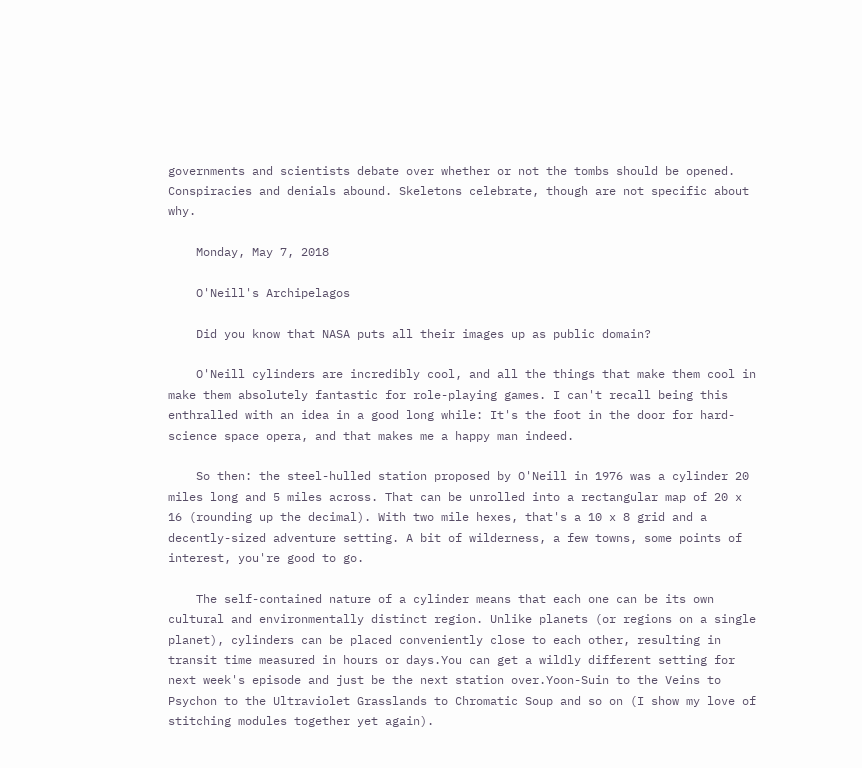governments and scientists debate over whether or not the tombs should be opened. Conspiracies and denials abound. Skeletons celebrate, though are not specific about why.

    Monday, May 7, 2018

    O'Neill's Archipelagos

    Did you know that NASA puts all their images up as public domain?

    O'Neill cylinders are incredibly cool, and all the things that make them cool in make them absolutely fantastic for role-playing games. I can't recall being this enthralled with an idea in a good long while: It's the foot in the door for hard-science space opera, and that makes me a happy man indeed.

    So then: the steel-hulled station proposed by O'Neill in 1976 was a cylinder 20 miles long and 5 miles across. That can be unrolled into a rectangular map of 20 x 16 (rounding up the decimal). With two mile hexes, that's a 10 x 8 grid and a decently-sized adventure setting. A bit of wilderness, a few towns, some points of interest, you're good to go.

    The self-contained nature of a cylinder means that each one can be its own cultural and environmentally distinct region. Unlike planets (or regions on a single planet), cylinders can be placed conveniently close to each other, resulting in transit time measured in hours or days.You can get a wildly different setting for next week's episode and just be the next station over.Yoon-Suin to the Veins to Psychon to the Ultraviolet Grasslands to Chromatic Soup and so on (I show my love of stitching modules together yet again).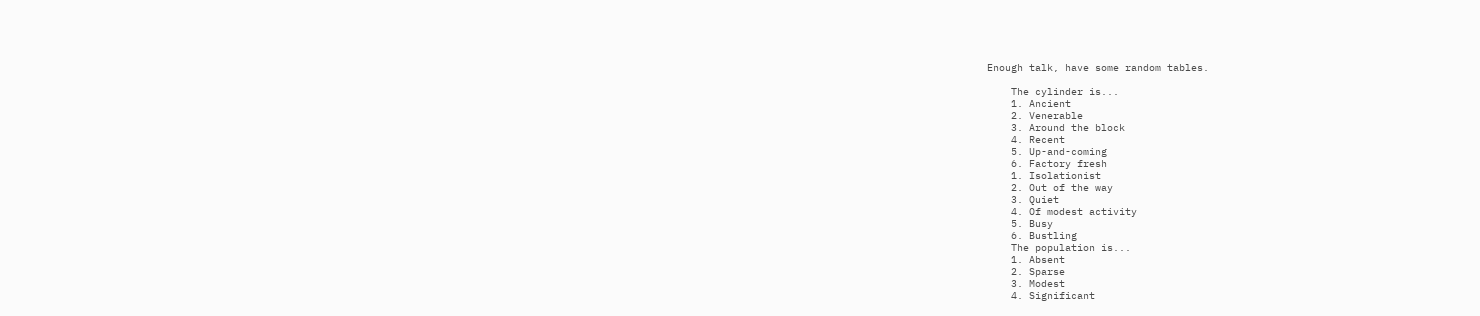Enough talk, have some random tables.

    The cylinder is...
    1. Ancient
    2. Venerable
    3. Around the block
    4. Recent
    5. Up-and-coming
    6. Factory fresh
    1. Isolationist
    2. Out of the way
    3. Quiet
    4. Of modest activity
    5. Busy
    6. Bustling
    The population is...
    1. Absent
    2. Sparse
    3. Modest
    4. Significant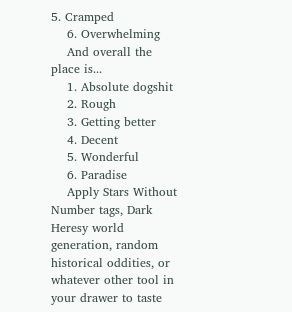5. Cramped
    6. Overwhelming
    And overall the place is...
    1. Absolute dogshit
    2. Rough
    3. Getting better
    4. Decent
    5. Wonderful
    6. Paradise
    Apply Stars Without Number tags, Dark Heresy world generation, random historical oddities, or whatever other tool in your drawer to taste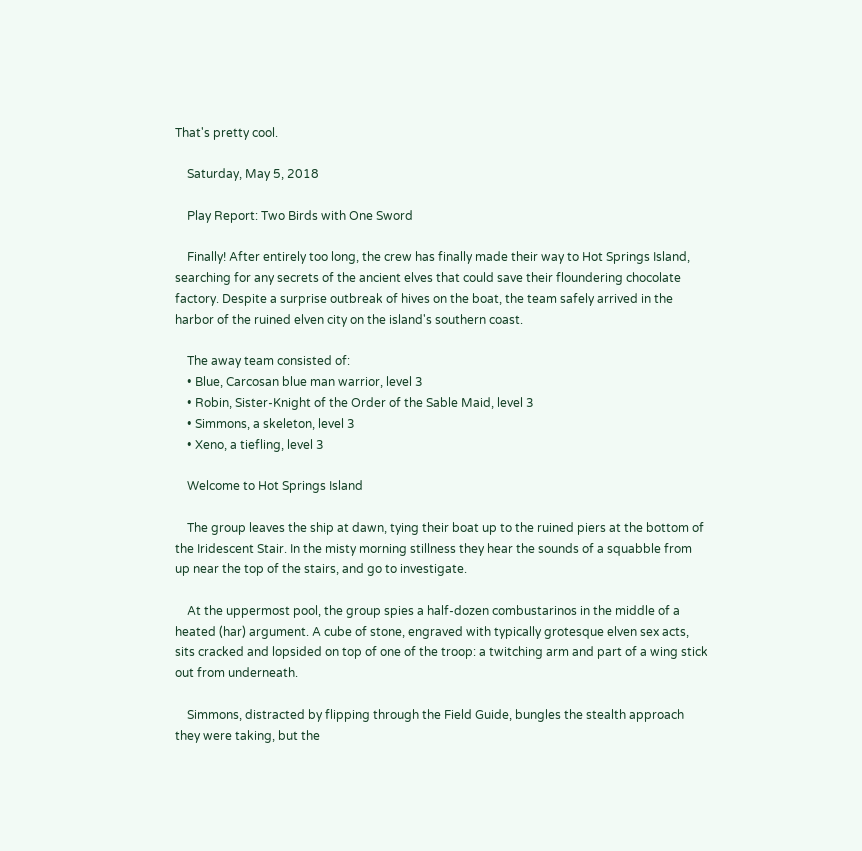That's pretty cool.

    Saturday, May 5, 2018

    Play Report: Two Birds with One Sword

    Finally! After entirely too long, the crew has finally made their way to Hot Springs Island, searching for any secrets of the ancient elves that could save their floundering chocolate factory. Despite a surprise outbreak of hives on the boat, the team safely arrived in the harbor of the ruined elven city on the island's southern coast.

    The away team consisted of:
    • Blue, Carcosan blue man warrior, level 3
    • Robin, Sister-Knight of the Order of the Sable Maid, level 3
    • Simmons, a skeleton, level 3
    • Xeno, a tiefling, level 3

    Welcome to Hot Springs Island

    The group leaves the ship at dawn, tying their boat up to the ruined piers at the bottom of the Iridescent Stair. In the misty morning stillness they hear the sounds of a squabble from up near the top of the stairs, and go to investigate.

    At the uppermost pool, the group spies a half-dozen combustarinos in the middle of a heated (har) argument. A cube of stone, engraved with typically grotesque elven sex acts, sits cracked and lopsided on top of one of the troop: a twitching arm and part of a wing stick out from underneath.

    Simmons, distracted by flipping through the Field Guide, bungles the stealth approach they were taking, but the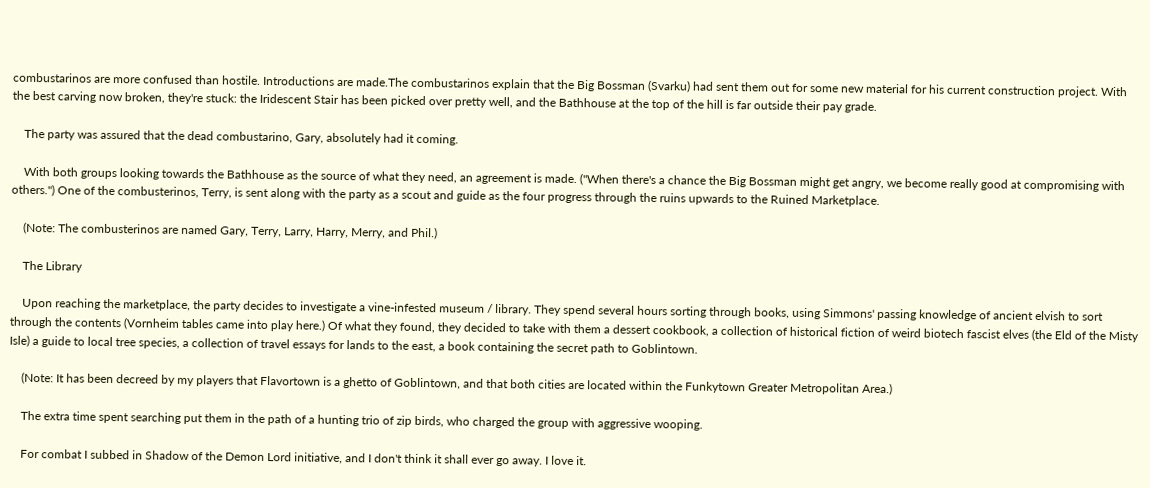combustarinos are more confused than hostile. Introductions are made.The combustarinos explain that the Big Bossman (Svarku) had sent them out for some new material for his current construction project. With the best carving now broken, they're stuck: the Iridescent Stair has been picked over pretty well, and the Bathhouse at the top of the hill is far outside their pay grade.

    The party was assured that the dead combustarino, Gary, absolutely had it coming.

    With both groups looking towards the Bathhouse as the source of what they need, an agreement is made. ("When there's a chance the Big Bossman might get angry, we become really good at compromising with others.") One of the combusterinos, Terry, is sent along with the party as a scout and guide as the four progress through the ruins upwards to the Ruined Marketplace.

    (Note: The combusterinos are named Gary, Terry, Larry, Harry, Merry, and Phil.)

    The Library

    Upon reaching the marketplace, the party decides to investigate a vine-infested museum / library. They spend several hours sorting through books, using Simmons' passing knowledge of ancient elvish to sort through the contents (Vornheim tables came into play here.) Of what they found, they decided to take with them a dessert cookbook, a collection of historical fiction of weird biotech fascist elves (the Eld of the Misty Isle) a guide to local tree species, a collection of travel essays for lands to the east, a book containing the secret path to Goblintown.

    (Note: It has been decreed by my players that Flavortown is a ghetto of Goblintown, and that both cities are located within the Funkytown Greater Metropolitan Area.)

    The extra time spent searching put them in the path of a hunting trio of zip birds, who charged the group with aggressive wooping.

    For combat I subbed in Shadow of the Demon Lord initiative, and I don't think it shall ever go away. I love it.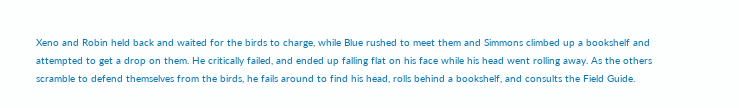Xeno and Robin held back and waited for the birds to charge, while Blue rushed to meet them and Simmons climbed up a bookshelf and attempted to get a drop on them. He critically failed, and ended up falling flat on his face while his head went rolling away. As the others scramble to defend themselves from the birds, he fails around to find his head, rolls behind a bookshelf, and consults the Field Guide.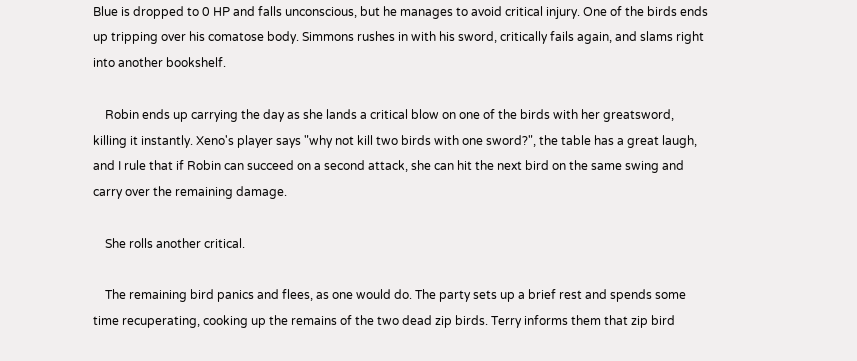Blue is dropped to 0 HP and falls unconscious, but he manages to avoid critical injury. One of the birds ends up tripping over his comatose body. Simmons rushes in with his sword, critically fails again, and slams right into another bookshelf.

    Robin ends up carrying the day as she lands a critical blow on one of the birds with her greatsword, killing it instantly. Xeno's player says "why not kill two birds with one sword?", the table has a great laugh, and I rule that if Robin can succeed on a second attack, she can hit the next bird on the same swing and carry over the remaining damage.

    She rolls another critical.

    The remaining bird panics and flees, as one would do. The party sets up a brief rest and spends some time recuperating, cooking up the remains of the two dead zip birds. Terry informs them that zip bird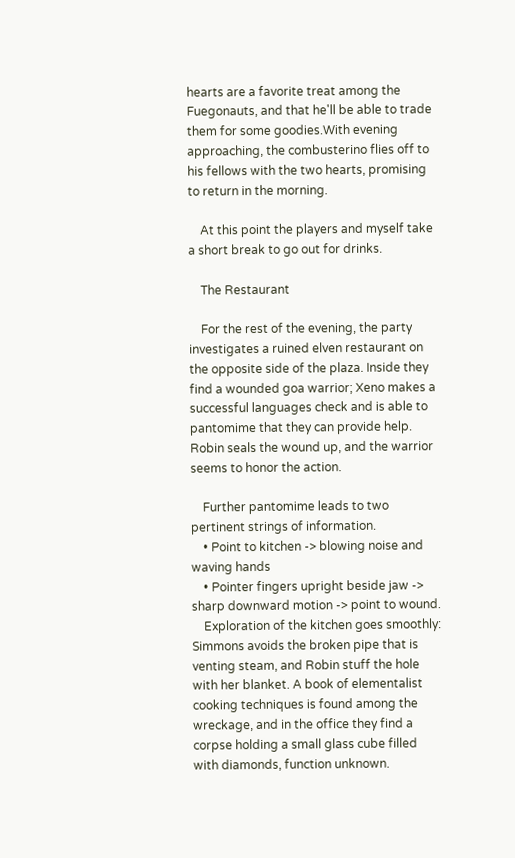hearts are a favorite treat among the Fuegonauts, and that he'll be able to trade them for some goodies.With evening approaching, the combusterino flies off to his fellows with the two hearts, promising to return in the morning.

    At this point the players and myself take a short break to go out for drinks.

    The Restaurant

    For the rest of the evening, the party investigates a ruined elven restaurant on the opposite side of the plaza. Inside they find a wounded goa warrior; Xeno makes a successful languages check and is able to pantomime that they can provide help. Robin seals the wound up, and the warrior seems to honor the action.

    Further pantomime leads to two pertinent strings of information.
    • Point to kitchen -> blowing noise and waving hands
    • Pointer fingers upright beside jaw -> sharp downward motion -> point to wound.
    Exploration of the kitchen goes smoothly: Simmons avoids the broken pipe that is venting steam, and Robin stuff the hole with her blanket. A book of elementalist cooking techniques is found among the wreckage, and in the office they find a corpse holding a small glass cube filled with diamonds, function unknown.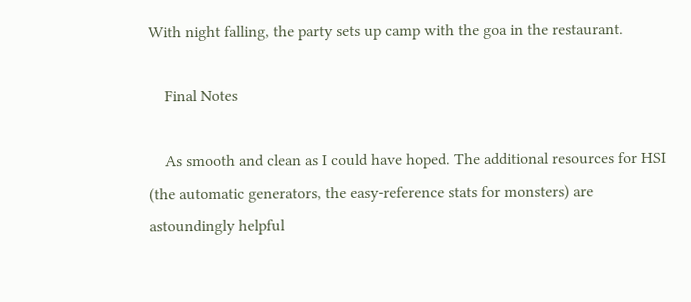With night falling, the party sets up camp with the goa in the restaurant.

    Final Notes

    As smooth and clean as I could have hoped. The additional resources for HSI (the automatic generators, the easy-reference stats for monsters) are astoundingly helpful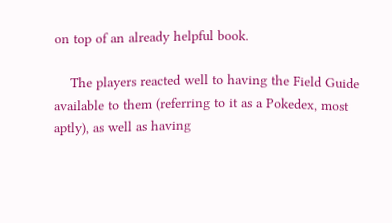on top of an already helpful book.

    The players reacted well to having the Field Guide available to them (referring to it as a Pokedex, most aptly), as well as having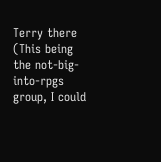Terry there (This being the not-big-into-rpgs group, I could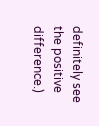definitely see the positive difference.)